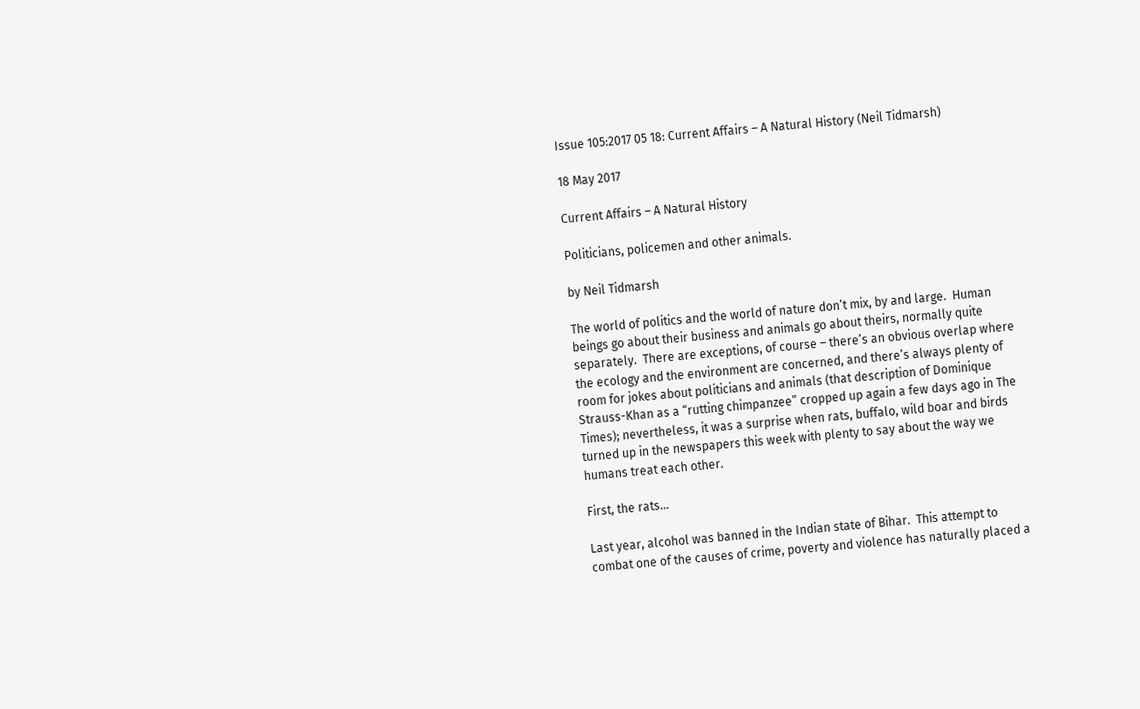Issue 105:2017 05 18: Current Affairs – A Natural History (Neil Tidmarsh)

18 May 2017

Current Affairs – A Natural History

Politicians, policemen and other animals.

by Neil Tidmarsh

The world of politics and the world of nature don’t mix, by and large.  Human beings go about their business and animals go about theirs, normally quite separately.  There are exceptions, of course – there’s an obvious overlap where the ecology and the environment are concerned, and there’s always plenty of room for jokes about politicians and animals (that description of Dominique Strauss-Khan as a “rutting chimpanzee” cropped up again a few days ago in The Times); nevertheless, it was a surprise when rats, buffalo, wild boar and birds turned up in the newspapers this week with plenty to say about the way we humans treat each other.

First, the rats…

Last year, alcohol was banned in the Indian state of Bihar.  This attempt to combat one of the causes of crime, poverty and violence has naturally placed a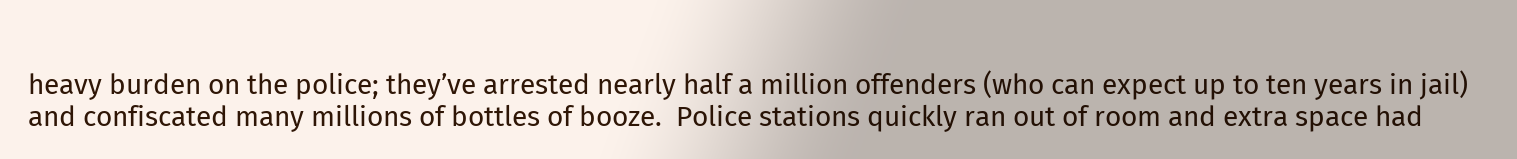heavy burden on the police; they’ve arrested nearly half a million offenders (who can expect up to ten years in jail) and confiscated many millions of bottles of booze.  Police stations quickly ran out of room and extra space had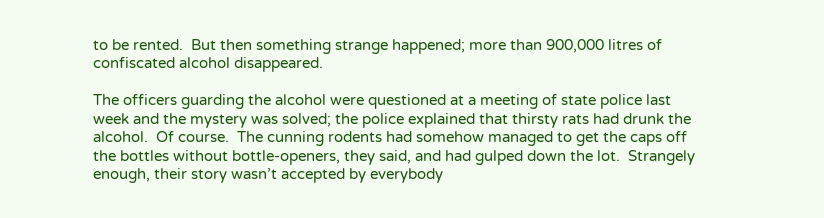to be rented.  But then something strange happened; more than 900,000 litres of confiscated alcohol disappeared.

The officers guarding the alcohol were questioned at a meeting of state police last week and the mystery was solved; the police explained that thirsty rats had drunk the alcohol.  Of course.  The cunning rodents had somehow managed to get the caps off the bottles without bottle-openers, they said, and had gulped down the lot.  Strangely enough, their story wasn’t accepted by everybody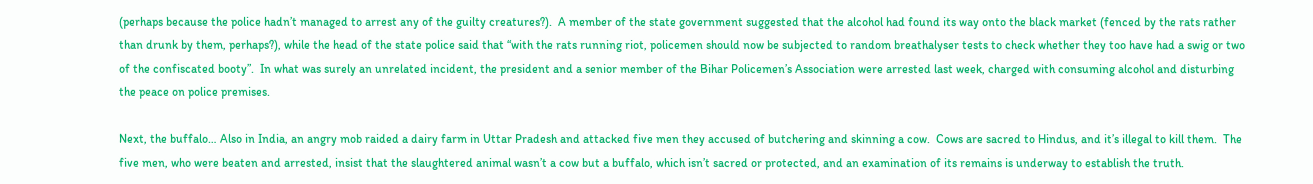(perhaps because the police hadn’t managed to arrest any of the guilty creatures?).  A member of the state government suggested that the alcohol had found its way onto the black market (fenced by the rats rather than drunk by them, perhaps?), while the head of the state police said that “with the rats running riot, policemen should now be subjected to random breathalyser tests to check whether they too have had a swig or two of the confiscated booty”.  In what was surely an unrelated incident, the president and a senior member of the Bihar Policemen’s Association were arrested last week, charged with consuming alcohol and disturbing the peace on police premises.

Next, the buffalo… Also in India, an angry mob raided a dairy farm in Uttar Pradesh and attacked five men they accused of butchering and skinning a cow.  Cows are sacred to Hindus, and it’s illegal to kill them.  The five men, who were beaten and arrested, insist that the slaughtered animal wasn’t a cow but a buffalo, which isn’t sacred or protected, and an examination of its remains is underway to establish the truth.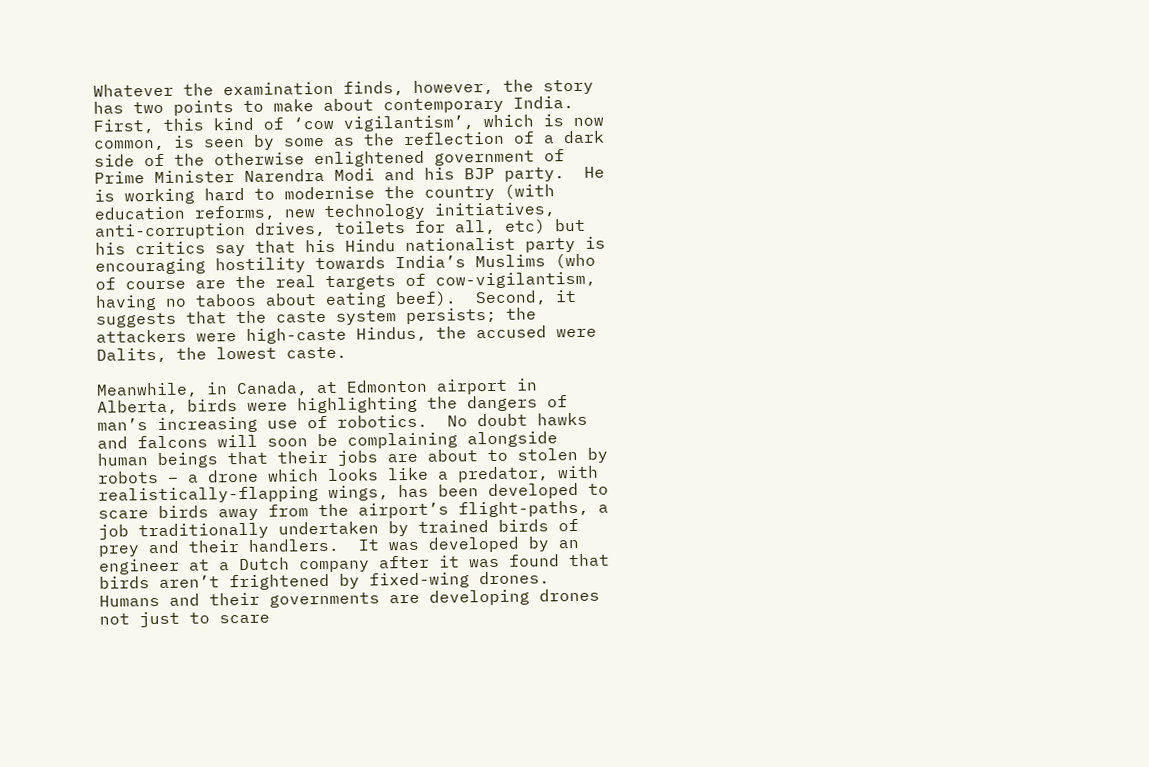Whatever the examination finds, however, the story has two points to make about contemporary India.  First, this kind of ‘cow vigilantism’, which is now common, is seen by some as the reflection of a dark side of the otherwise enlightened government of Prime Minister Narendra Modi and his BJP party.  He is working hard to modernise the country (with education reforms, new technology initiatives, anti-corruption drives, toilets for all, etc) but his critics say that his Hindu nationalist party is encouraging hostility towards India’s Muslims (who of course are the real targets of cow-vigilantism, having no taboos about eating beef).  Second, it suggests that the caste system persists; the attackers were high-caste Hindus, the accused were Dalits, the lowest caste.

Meanwhile, in Canada, at Edmonton airport in Alberta, birds were highlighting the dangers of man’s increasing use of robotics.  No doubt hawks and falcons will soon be complaining alongside human beings that their jobs are about to stolen by robots – a drone which looks like a predator, with realistically-flapping wings, has been developed to scare birds away from the airport’s flight-paths, a job traditionally undertaken by trained birds of prey and their handlers.  It was developed by an engineer at a Dutch company after it was found that birds aren’t frightened by fixed-wing drones.  Humans and their governments are developing drones not just to scare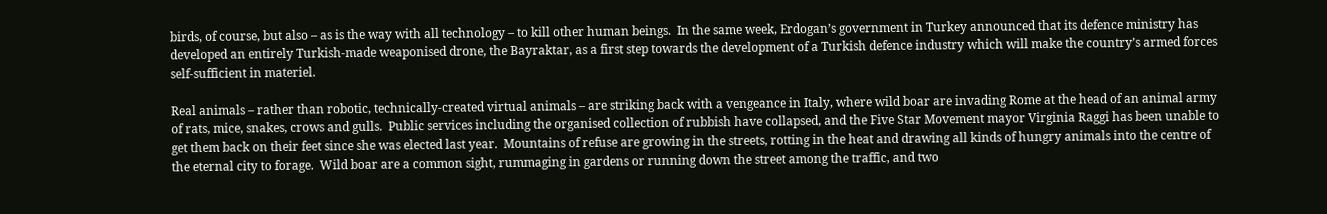birds, of course, but also – as is the way with all technology – to kill other human beings.  In the same week, Erdogan’s government in Turkey announced that its defence ministry has developed an entirely Turkish-made weaponised drone, the Bayraktar, as a first step towards the development of a Turkish defence industry which will make the country’s armed forces self-sufficient in materiel.

Real animals – rather than robotic, technically-created virtual animals – are striking back with a vengeance in Italy, where wild boar are invading Rome at the head of an animal army of rats, mice, snakes, crows and gulls.  Public services including the organised collection of rubbish have collapsed, and the Five Star Movement mayor Virginia Raggi has been unable to get them back on their feet since she was elected last year.  Mountains of refuse are growing in the streets, rotting in the heat and drawing all kinds of hungry animals into the centre of the eternal city to forage.  Wild boar are a common sight, rummaging in gardens or running down the street among the traffic, and two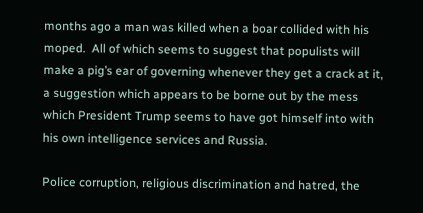months ago a man was killed when a boar collided with his moped.  All of which seems to suggest that populists will make a pig’s ear of governing whenever they get a crack at it, a suggestion which appears to be borne out by the mess which President Trump seems to have got himself into with his own intelligence services and Russia.

Police corruption, religious discrimination and hatred, the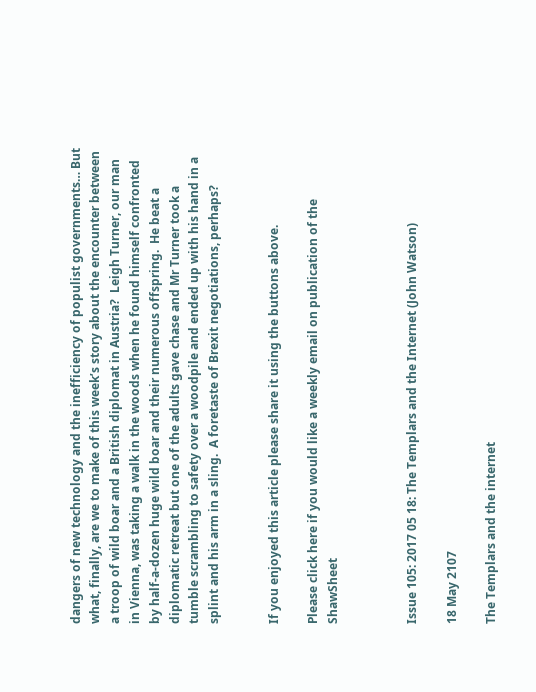dangers of new technology and the inefficiency of populist governments… But what, finally, are we to make of this week’s story about the encounter between a troop of wild boar and a British diplomat in Austria?  Leigh Turner, our man in Vienna, was taking a walk in the woods when he found himself confronted by half-a-dozen huge wild boar and their numerous offspring.  He beat a diplomatic retreat but one of the adults gave chase and Mr Turner took a tumble scrambling to safety over a woodpile and ended up with his hand in a splint and his arm in a sling.  A foretaste of Brexit negotiations, perhaps?


If you enjoyed this article please share it using the buttons above.

Please click here if you would like a weekly email on publication of the ShawSheet



Issue 105: 2017 05 18: The Templars and the Internet (John Watson)

18 May 2107

The Templars and the internet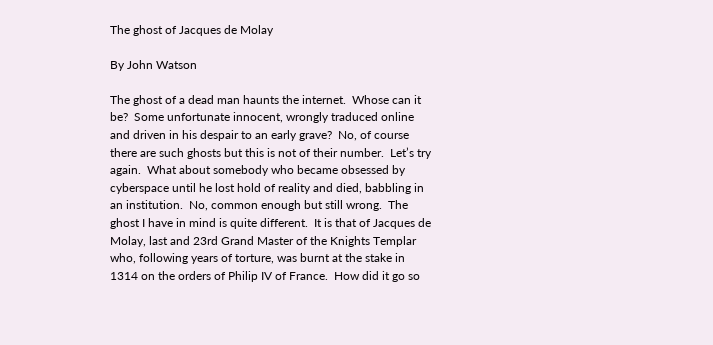The ghost of Jacques de Molay

By John Watson

The ghost of a dead man haunts the internet.  Whose can it be?  Some unfortunate innocent, wrongly traduced online and driven in his despair to an early grave?  No, of course there are such ghosts but this is not of their number.  Let’s try again.  What about somebody who became obsessed by cyberspace until he lost hold of reality and died, babbling in an institution.  No, common enough but still wrong.  The ghost I have in mind is quite different.  It is that of Jacques de Molay, last and 23rd Grand Master of the Knights Templar who, following years of torture, was burnt at the stake in 1314 on the orders of Philip IV of France.  How did it go so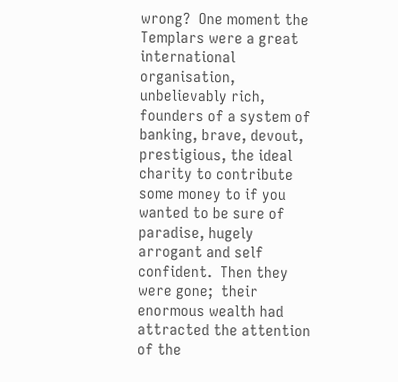wrong?  One moment the Templars were a great international organisation, unbelievably rich, founders of a system of banking, brave, devout, prestigious, the ideal charity to contribute some money to if you wanted to be sure of paradise, hugely arrogant and self confident.  Then they were gone;  their enormous wealth had attracted the attention of the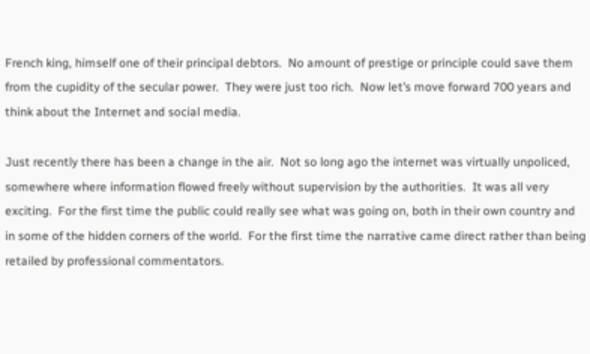French king, himself one of their principal debtors.  No amount of prestige or principle could save them from the cupidity of the secular power.  They were just too rich.  Now let’s move forward 700 years and think about the Internet and social media.

Just recently there has been a change in the air.  Not so long ago the internet was virtually unpoliced, somewhere where information flowed freely without supervision by the authorities.  It was all very exciting.  For the first time the public could really see what was going on, both in their own country and in some of the hidden corners of the world.  For the first time the narrative came direct rather than being retailed by professional commentators.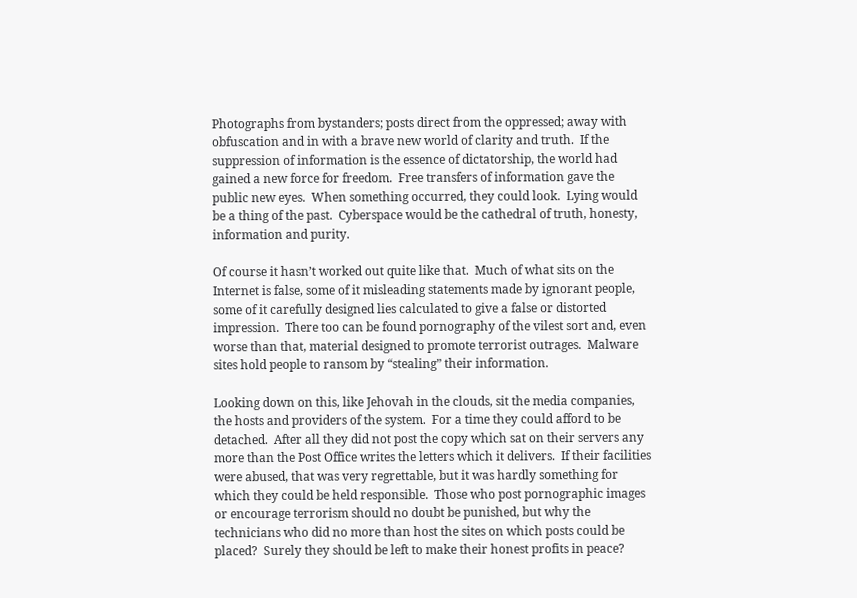Photographs from bystanders; posts direct from the oppressed; away with obfuscation and in with a brave new world of clarity and truth.  If the suppression of information is the essence of dictatorship, the world had gained a new force for freedom.  Free transfers of information gave the public new eyes.  When something occurred, they could look.  Lying would be a thing of the past.  Cyberspace would be the cathedral of truth, honesty, information and purity.

Of course it hasn’t worked out quite like that.  Much of what sits on the Internet is false, some of it misleading statements made by ignorant people, some of it carefully designed lies calculated to give a false or distorted impression.  There too can be found pornography of the vilest sort and, even worse than that, material designed to promote terrorist outrages.  Malware sites hold people to ransom by “stealing” their information.

Looking down on this, like Jehovah in the clouds, sit the media companies, the hosts and providers of the system.  For a time they could afford to be detached.  After all they did not post the copy which sat on their servers any more than the Post Office writes the letters which it delivers.  If their facilities were abused, that was very regrettable, but it was hardly something for which they could be held responsible.  Those who post pornographic images or encourage terrorism should no doubt be punished, but why the technicians who did no more than host the sites on which posts could be placed?  Surely they should be left to make their honest profits in peace?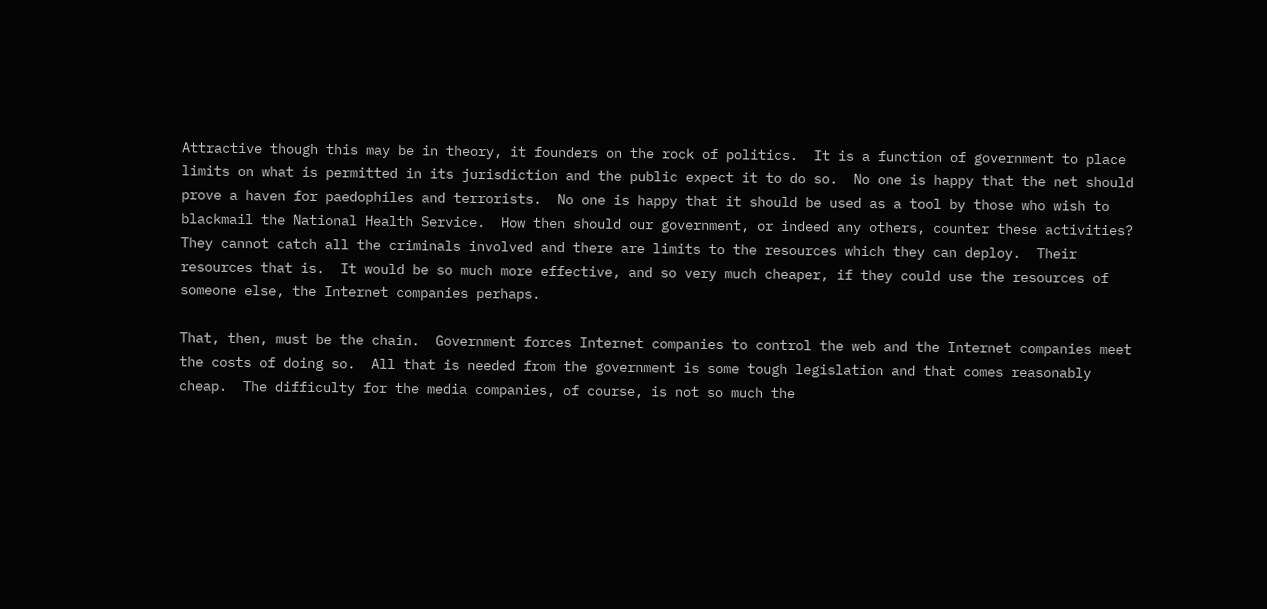Attractive though this may be in theory, it founders on the rock of politics.  It is a function of government to place limits on what is permitted in its jurisdiction and the public expect it to do so.  No one is happy that the net should prove a haven for paedophiles and terrorists.  No one is happy that it should be used as a tool by those who wish to blackmail the National Health Service.  How then should our government, or indeed any others, counter these activities?  They cannot catch all the criminals involved and there are limits to the resources which they can deploy.  Their resources that is.  It would be so much more effective, and so very much cheaper, if they could use the resources of someone else, the Internet companies perhaps.

That, then, must be the chain.  Government forces Internet companies to control the web and the Internet companies meet the costs of doing so.  All that is needed from the government is some tough legislation and that comes reasonably cheap.  The difficulty for the media companies, of course, is not so much the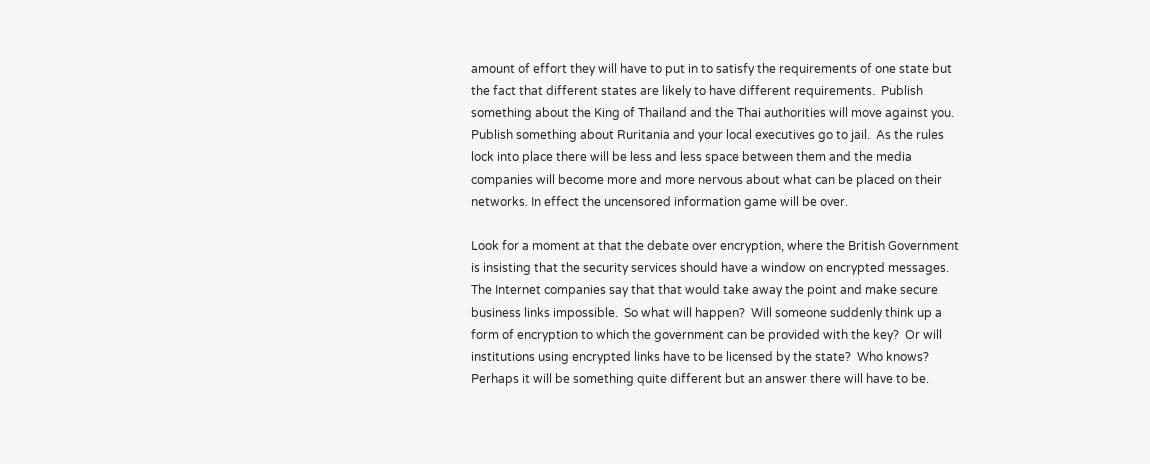amount of effort they will have to put in to satisfy the requirements of one state but the fact that different states are likely to have different requirements.  Publish something about the King of Thailand and the Thai authorities will move against you.  Publish something about Ruritania and your local executives go to jail.  As the rules lock into place there will be less and less space between them and the media companies will become more and more nervous about what can be placed on their networks. In effect the uncensored information game will be over.

Look for a moment at that the debate over encryption, where the British Government is insisting that the security services should have a window on encrypted messages.  The Internet companies say that that would take away the point and make secure business links impossible.  So what will happen?  Will someone suddenly think up a form of encryption to which the government can be provided with the key?  Or will institutions using encrypted links have to be licensed by the state?  Who knows?   Perhaps it will be something quite different but an answer there will have to be.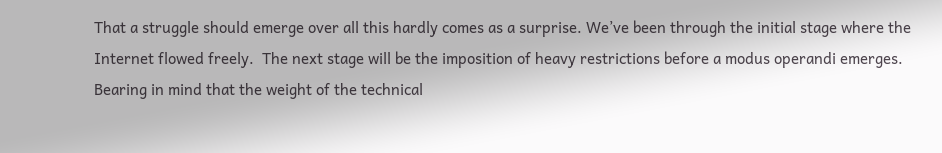That a struggle should emerge over all this hardly comes as a surprise. We’ve been through the initial stage where the Internet flowed freely.  The next stage will be the imposition of heavy restrictions before a modus operandi emerges.  Bearing in mind that the weight of the technical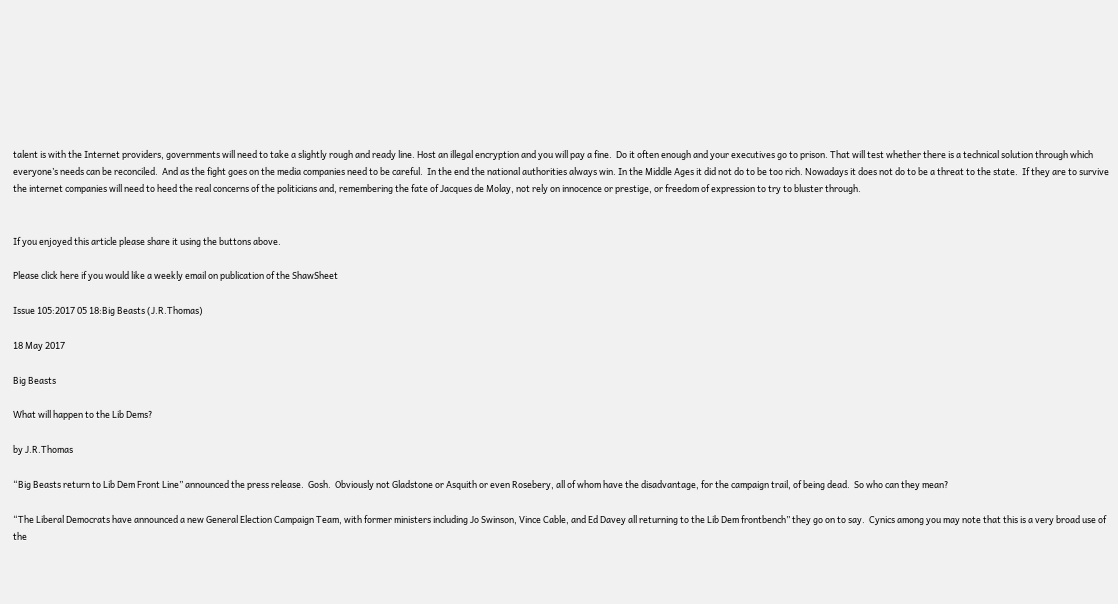talent is with the Internet providers, governments will need to take a slightly rough and ready line. Host an illegal encryption and you will pay a fine.  Do it often enough and your executives go to prison. That will test whether there is a technical solution through which everyone’s needs can be reconciled.  And as the fight goes on the media companies need to be careful.  In the end the national authorities always win. In the Middle Ages it did not do to be too rich. Nowadays it does not do to be a threat to the state.  If they are to survive the internet companies will need to heed the real concerns of the politicians and, remembering the fate of Jacques de Molay, not rely on innocence or prestige, or freedom of expression to try to bluster through.


If you enjoyed this article please share it using the buttons above.

Please click here if you would like a weekly email on publication of the ShawSheet

Issue 105:2017 05 18:Big Beasts (J.R.Thomas)

18 May 2017

Big Beasts

What will happen to the Lib Dems?

by J.R.Thomas

“Big Beasts return to Lib Dem Front Line” announced the press release.  Gosh.  Obviously not Gladstone or Asquith or even Rosebery, all of whom have the disadvantage, for the campaign trail, of being dead.  So who can they mean?

“The Liberal Democrats have announced a new General Election Campaign Team, with former ministers including Jo Swinson, Vince Cable, and Ed Davey all returning to the Lib Dem frontbench” they go on to say.  Cynics among you may note that this is a very broad use of the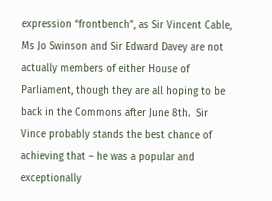expression “frontbench”, as Sir Vincent Cable, Ms Jo Swinson and Sir Edward Davey are not actually members of either House of Parliament, though they are all hoping to be back in the Commons after June 8th.  Sir Vince probably stands the best chance of achieving that – he was a popular and exceptionally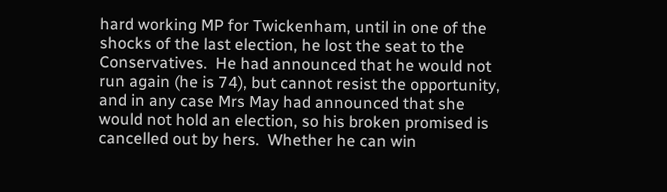hard working MP for Twickenham, until in one of the shocks of the last election, he lost the seat to the Conservatives.  He had announced that he would not run again (he is 74), but cannot resist the opportunity, and in any case Mrs May had announced that she would not hold an election, so his broken promised is cancelled out by hers.  Whether he can win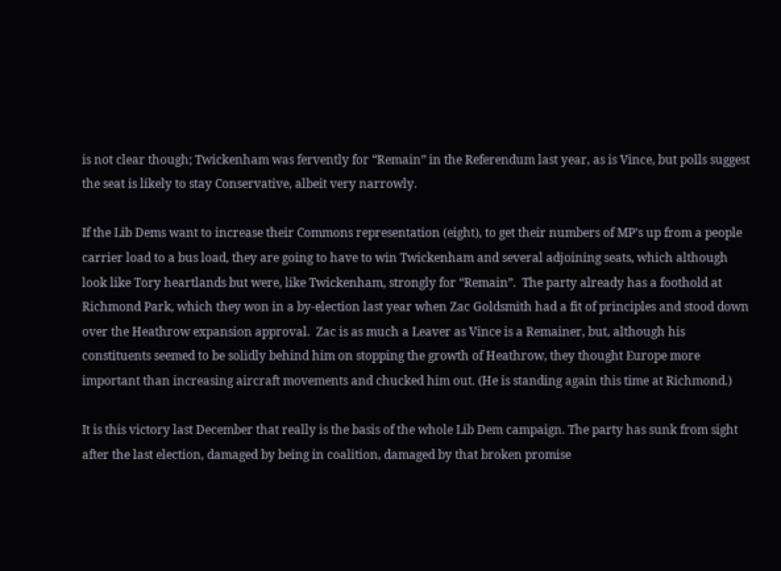is not clear though; Twickenham was fervently for “Remain” in the Referendum last year, as is Vince, but polls suggest the seat is likely to stay Conservative, albeit very narrowly.

If the Lib Dems want to increase their Commons representation (eight), to get their numbers of MP’s up from a people carrier load to a bus load, they are going to have to win Twickenham and several adjoining seats, which although look like Tory heartlands but were, like Twickenham, strongly for “Remain”.  The party already has a foothold at Richmond Park, which they won in a by-election last year when Zac Goldsmith had a fit of principles and stood down over the Heathrow expansion approval.  Zac is as much a Leaver as Vince is a Remainer, but, although his constituents seemed to be solidly behind him on stopping the growth of Heathrow, they thought Europe more important than increasing aircraft movements and chucked him out. (He is standing again this time at Richmond.)

It is this victory last December that really is the basis of the whole Lib Dem campaign. The party has sunk from sight after the last election, damaged by being in coalition, damaged by that broken promise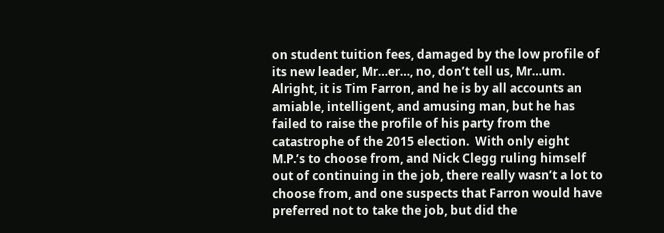on student tuition fees, damaged by the low profile of its new leader, Mr…er…, no, don’t tell us, Mr…um.  Alright, it is Tim Farron, and he is by all accounts an amiable, intelligent, and amusing man, but he has failed to raise the profile of his party from the catastrophe of the 2015 election.  With only eight M.P.’s to choose from, and Nick Clegg ruling himself out of continuing in the job, there really wasn’t a lot to choose from, and one suspects that Farron would have preferred not to take the job, but did the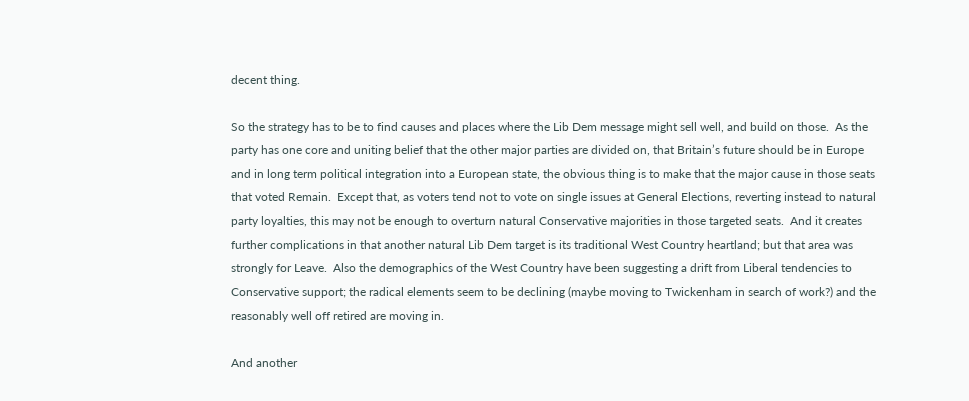decent thing.

So the strategy has to be to find causes and places where the Lib Dem message might sell well, and build on those.  As the party has one core and uniting belief that the other major parties are divided on, that Britain’s future should be in Europe and in long term political integration into a European state, the obvious thing is to make that the major cause in those seats that voted Remain.  Except that, as voters tend not to vote on single issues at General Elections, reverting instead to natural party loyalties, this may not be enough to overturn natural Conservative majorities in those targeted seats.  And it creates further complications in that another natural Lib Dem target is its traditional West Country heartland; but that area was strongly for Leave.  Also the demographics of the West Country have been suggesting a drift from Liberal tendencies to Conservative support; the radical elements seem to be declining (maybe moving to Twickenham in search of work?) and the reasonably well off retired are moving in.

And another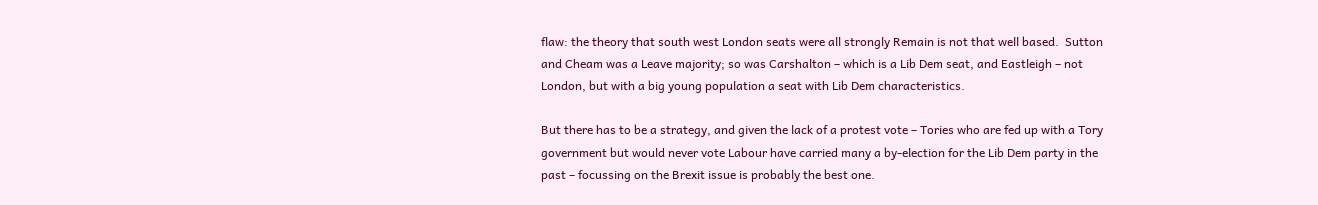flaw: the theory that south west London seats were all strongly Remain is not that well based.  Sutton and Cheam was a Leave majority; so was Carshalton – which is a Lib Dem seat, and Eastleigh – not London, but with a big young population a seat with Lib Dem characteristics.

But there has to be a strategy, and given the lack of a protest vote – Tories who are fed up with a Tory government but would never vote Labour have carried many a by-election for the Lib Dem party in the past – focussing on the Brexit issue is probably the best one.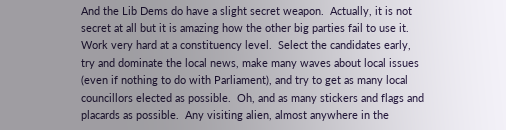And the Lib Dems do have a slight secret weapon.  Actually, it is not secret at all but it is amazing how the other big parties fail to use it.  Work very hard at a constituency level.  Select the candidates early, try and dominate the local news, make many waves about local issues (even if nothing to do with Parliament), and try to get as many local councillors elected as possible.  Oh, and as many stickers and flags and placards as possible.  Any visiting alien, almost anywhere in the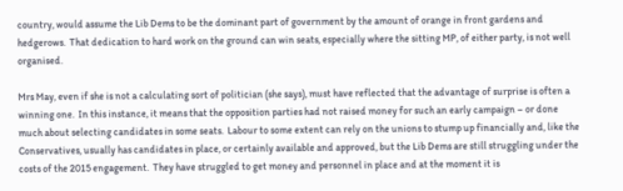country, would assume the Lib Dems to be the dominant part of government by the amount of orange in front gardens and hedgerows.  That dedication to hard work on the ground can win seats, especially where the sitting MP, of either party, is not well organised.

Mrs May, even if she is not a calculating sort of politician (she says), must have reflected that the advantage of surprise is often a winning one.  In this instance, it means that the opposition parties had not raised money for such an early campaign – or done much about selecting candidates in some seats.  Labour to some extent can rely on the unions to stump up financially and, like the Conservatives, usually has candidates in place, or certainly available and approved, but the Lib Dems are still struggling under the costs of the 2015 engagement.  They have struggled to get money and personnel in place and at the moment it is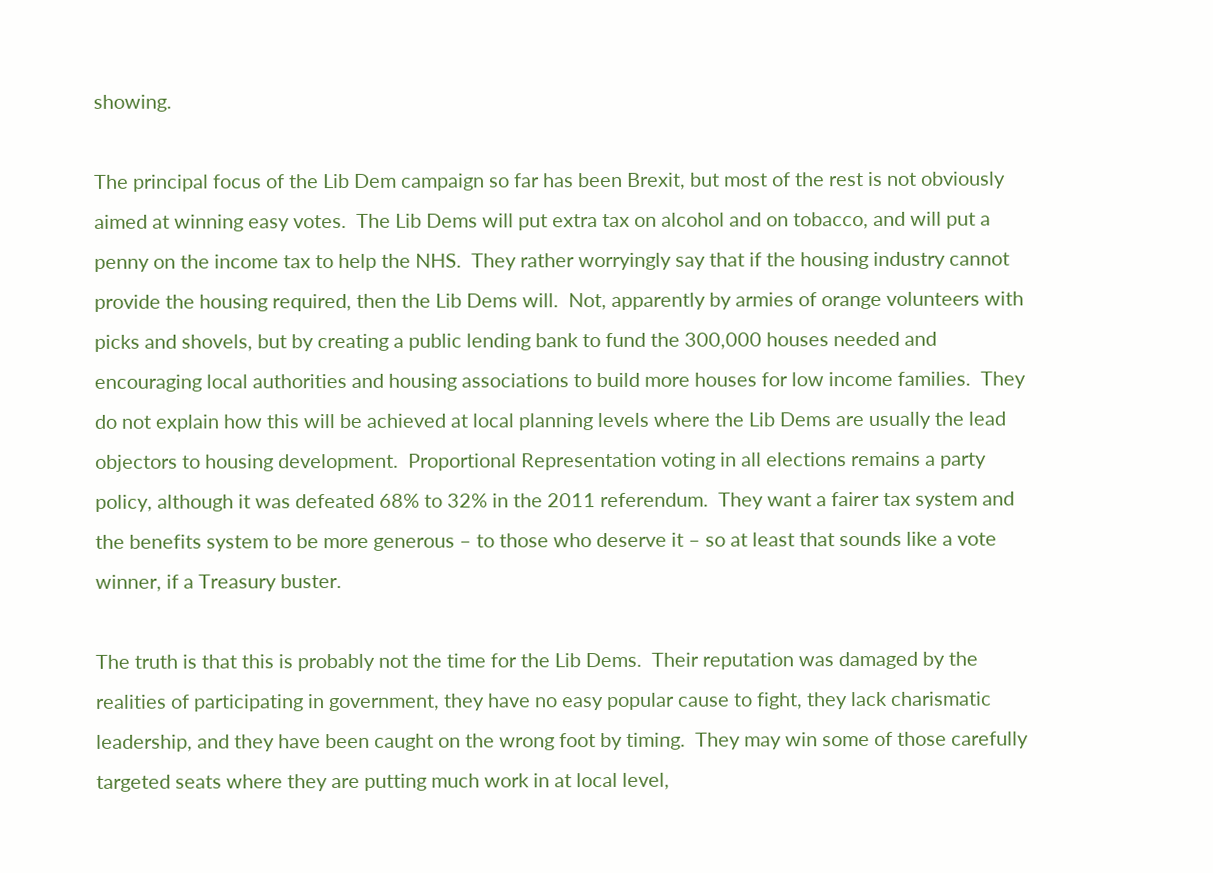showing.

The principal focus of the Lib Dem campaign so far has been Brexit, but most of the rest is not obviously aimed at winning easy votes.  The Lib Dems will put extra tax on alcohol and on tobacco, and will put a penny on the income tax to help the NHS.  They rather worryingly say that if the housing industry cannot provide the housing required, then the Lib Dems will.  Not, apparently by armies of orange volunteers with picks and shovels, but by creating a public lending bank to fund the 300,000 houses needed and encouraging local authorities and housing associations to build more houses for low income families.  They do not explain how this will be achieved at local planning levels where the Lib Dems are usually the lead objectors to housing development.  Proportional Representation voting in all elections remains a party policy, although it was defeated 68% to 32% in the 2011 referendum.  They want a fairer tax system and the benefits system to be more generous – to those who deserve it – so at least that sounds like a vote winner, if a Treasury buster.

The truth is that this is probably not the time for the Lib Dems.  Their reputation was damaged by the realities of participating in government, they have no easy popular cause to fight, they lack charismatic leadership, and they have been caught on the wrong foot by timing.  They may win some of those carefully targeted seats where they are putting much work in at local level,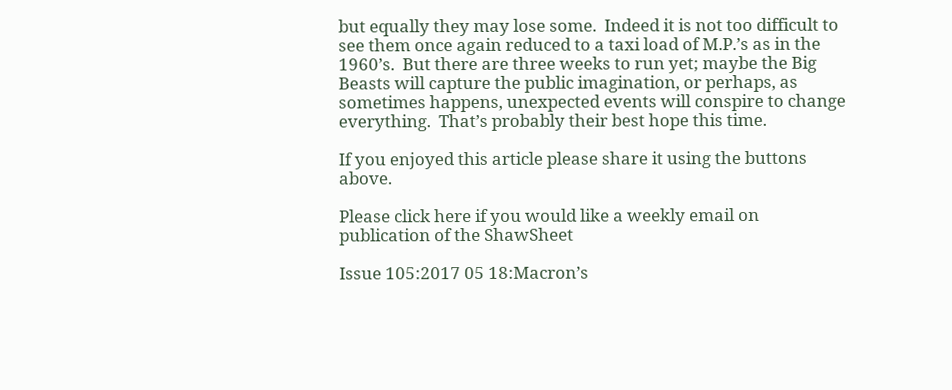but equally they may lose some.  Indeed it is not too difficult to see them once again reduced to a taxi load of M.P.’s as in the 1960’s.  But there are three weeks to run yet; maybe the Big Beasts will capture the public imagination, or perhaps, as sometimes happens, unexpected events will conspire to change everything.  That’s probably their best hope this time.

If you enjoyed this article please share it using the buttons above.

Please click here if you would like a weekly email on publication of the ShawSheet

Issue 105:2017 05 18:Macron’s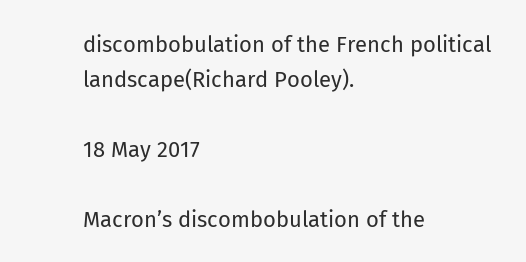discombobulation of the French political landscape(Richard Pooley).

18 May 2017

Macron’s discombobulation of the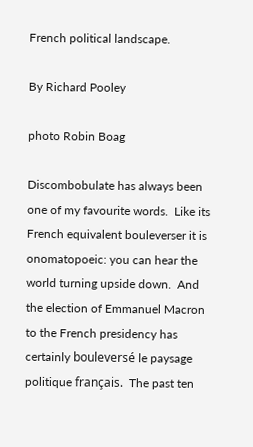French political landscape.

By Richard Pooley

photo Robin Boag

Discombobulate has always been one of my favourite words.  Like its French equivalent bouleverser it is onomatopoeic: you can hear the world turning upside down.  And the election of Emmanuel Macron to the French presidency has certainly bouleversé le paysage politique français.  The past ten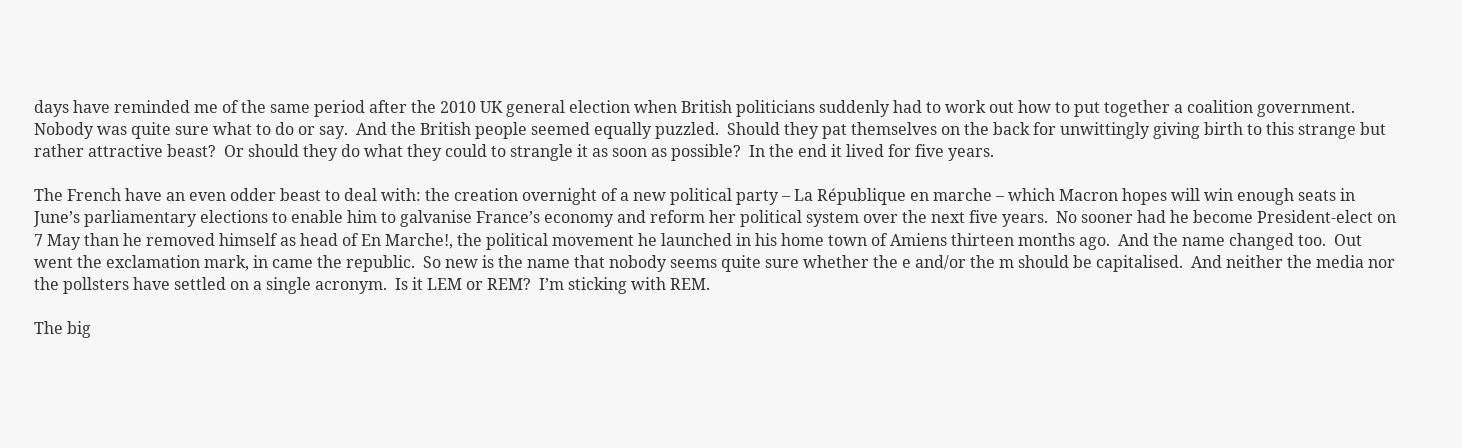days have reminded me of the same period after the 2010 UK general election when British politicians suddenly had to work out how to put together a coalition government.  Nobody was quite sure what to do or say.  And the British people seemed equally puzzled.  Should they pat themselves on the back for unwittingly giving birth to this strange but rather attractive beast?  Or should they do what they could to strangle it as soon as possible?  In the end it lived for five years.

The French have an even odder beast to deal with: the creation overnight of a new political party – La République en marche – which Macron hopes will win enough seats in June’s parliamentary elections to enable him to galvanise France’s economy and reform her political system over the next five years.  No sooner had he become President-elect on 7 May than he removed himself as head of En Marche!, the political movement he launched in his home town of Amiens thirteen months ago.  And the name changed too.  Out went the exclamation mark, in came the republic.  So new is the name that nobody seems quite sure whether the e and/or the m should be capitalised.  And neither the media nor the pollsters have settled on a single acronym.  Is it LEM or REM?  I’m sticking with REM.

The big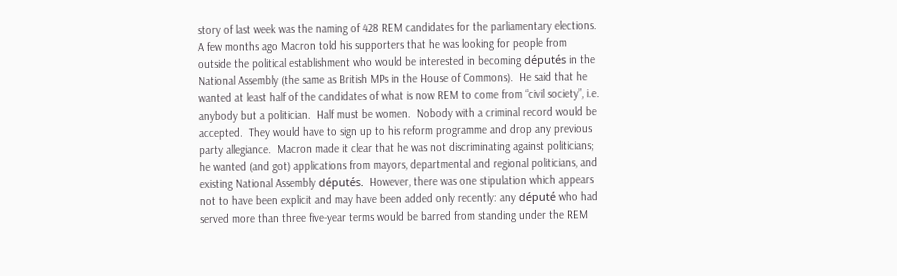story of last week was the naming of 428 REM candidates for the parliamentary elections.  A few months ago Macron told his supporters that he was looking for people from outside the political establishment who would be interested in becoming députés in the National Assembly (the same as British MPs in the House of Commons).  He said that he wanted at least half of the candidates of what is now REM to come from “civil society”, i.e. anybody but a politician.  Half must be women.  Nobody with a criminal record would be accepted.  They would have to sign up to his reform programme and drop any previous party allegiance.  Macron made it clear that he was not discriminating against politicians; he wanted (and got) applications from mayors, departmental and regional politicians, and existing National Assembly députés.  However, there was one stipulation which appears not to have been explicit and may have been added only recently: any député who had served more than three five-year terms would be barred from standing under the REM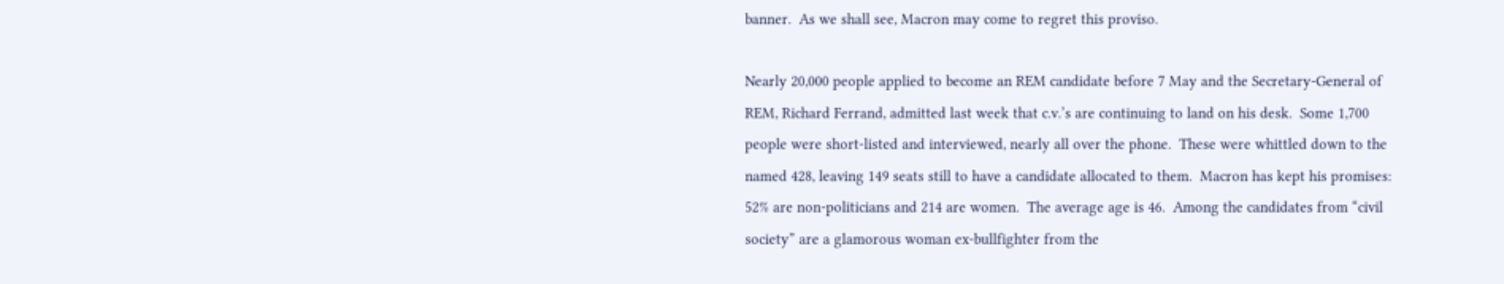banner.  As we shall see, Macron may come to regret this proviso.

Nearly 20,000 people applied to become an REM candidate before 7 May and the Secretary-General of REM, Richard Ferrand, admitted last week that c.v.’s are continuing to land on his desk.  Some 1,700 people were short-listed and interviewed, nearly all over the phone.  These were whittled down to the named 428, leaving 149 seats still to have a candidate allocated to them.  Macron has kept his promises: 52% are non-politicians and 214 are women.  The average age is 46.  Among the candidates from “civil society” are a glamorous woman ex-bullfighter from the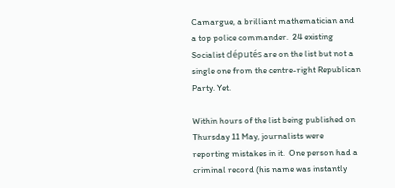Camargue, a brilliant mathematician and a top police commander.  24 existing Socialist députés are on the list but not a single one from the centre-right Republican Party. Yet.

Within hours of the list being published on Thursday 11 May, journalists were reporting mistakes in it.  One person had a criminal record (his name was instantly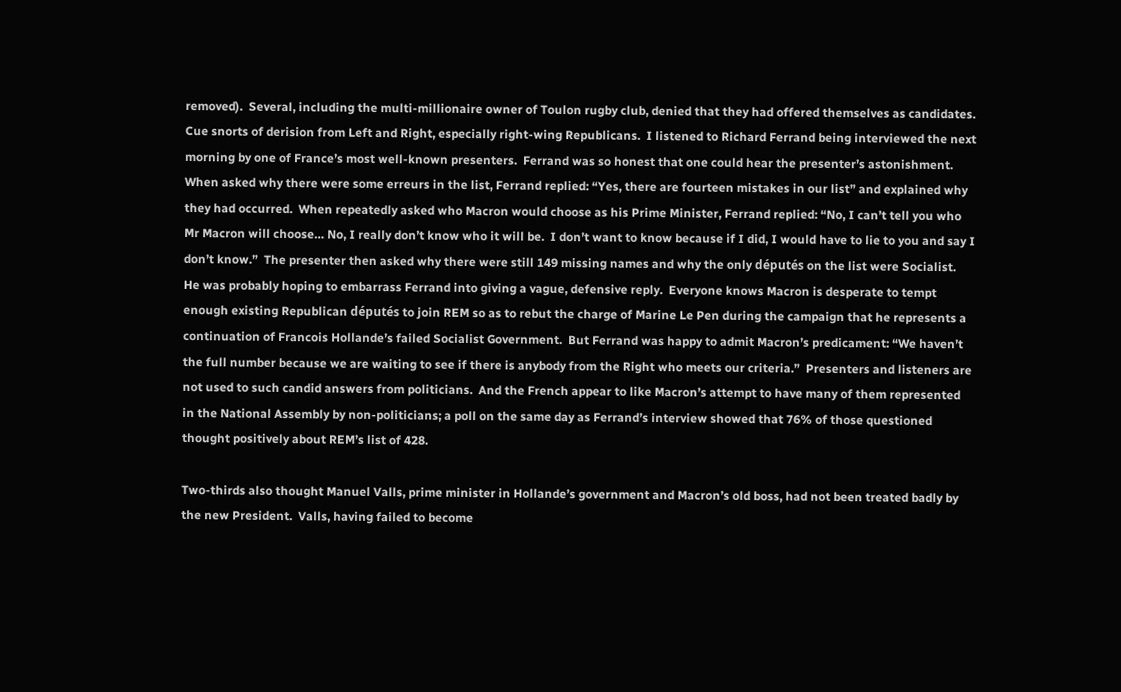removed).  Several, including the multi-millionaire owner of Toulon rugby club, denied that they had offered themselves as candidates.  Cue snorts of derision from Left and Right, especially right-wing Republicans.  I listened to Richard Ferrand being interviewed the next morning by one of France’s most well-known presenters.  Ferrand was so honest that one could hear the presenter’s astonishment.  When asked why there were some erreurs in the list, Ferrand replied: “Yes, there are fourteen mistakes in our list” and explained why they had occurred.  When repeatedly asked who Macron would choose as his Prime Minister, Ferrand replied: “No, I can’t tell you who Mr Macron will choose… No, I really don’t know who it will be.  I don’t want to know because if I did, I would have to lie to you and say I don’t know.”  The presenter then asked why there were still 149 missing names and why the only députés on the list were Socialist.  He was probably hoping to embarrass Ferrand into giving a vague, defensive reply.  Everyone knows Macron is desperate to tempt enough existing Republican députés to join REM so as to rebut the charge of Marine Le Pen during the campaign that he represents a continuation of Francois Hollande’s failed Socialist Government.  But Ferrand was happy to admit Macron’s predicament: “We haven’t the full number because we are waiting to see if there is anybody from the Right who meets our criteria.”  Presenters and listeners are not used to such candid answers from politicians.  And the French appear to like Macron’s attempt to have many of them represented in the National Assembly by non-politicians; a poll on the same day as Ferrand’s interview showed that 76% of those questioned thought positively about REM’s list of 428.

Two-thirds also thought Manuel Valls, prime minister in Hollande’s government and Macron’s old boss, had not been treated badly by the new President.  Valls, having failed to become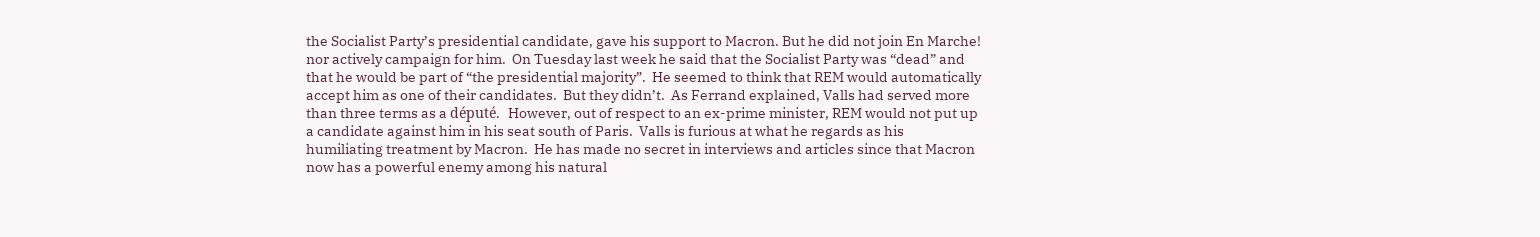the Socialist Party’s presidential candidate, gave his support to Macron. But he did not join En Marche! nor actively campaign for him.  On Tuesday last week he said that the Socialist Party was “dead” and that he would be part of “the presidential majority”.  He seemed to think that REM would automatically accept him as one of their candidates.  But they didn’t.  As Ferrand explained, Valls had served more than three terms as a député.  However, out of respect to an ex-prime minister, REM would not put up a candidate against him in his seat south of Paris.  Valls is furious at what he regards as his humiliating treatment by Macron.  He has made no secret in interviews and articles since that Macron now has a powerful enemy among his natural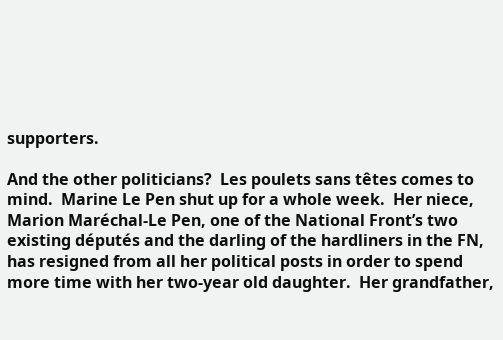supporters.

And the other politicians?  Les poulets sans têtes comes to mind.  Marine Le Pen shut up for a whole week.  Her niece, Marion Maréchal-Le Pen, one of the National Front’s two existing députés and the darling of the hardliners in the FN, has resigned from all her political posts in order to spend more time with her two-year old daughter.  Her grandfather,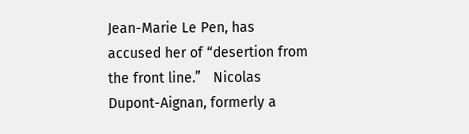Jean-Marie Le Pen, has accused her of “desertion from the front line.”   Nicolas Dupont-Aignan, formerly a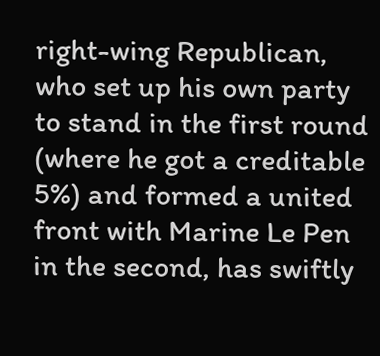right-wing Republican, who set up his own party to stand in the first round (where he got a creditable 5%) and formed a united front with Marine Le Pen in the second, has swiftly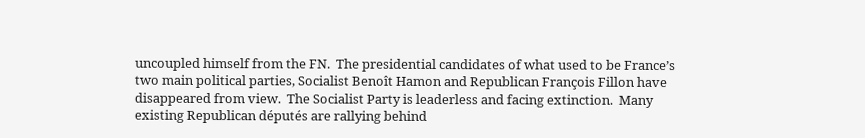uncoupled himself from the FN.  The presidential candidates of what used to be France’s two main political parties, Socialist Benoît Hamon and Republican François Fillon have disappeared from view.  The Socialist Party is leaderless and facing extinction.  Many existing Republican députés are rallying behind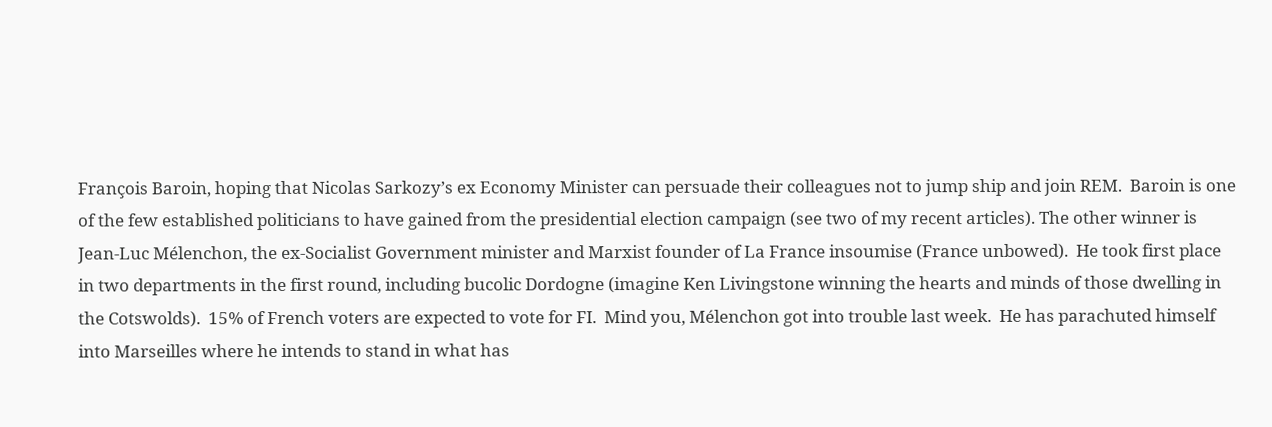François Baroin, hoping that Nicolas Sarkozy’s ex Economy Minister can persuade their colleagues not to jump ship and join REM.  Baroin is one of the few established politicians to have gained from the presidential election campaign (see two of my recent articles). The other winner is Jean-Luc Mélenchon, the ex-Socialist Government minister and Marxist founder of La France insoumise (France unbowed).  He took first place in two departments in the first round, including bucolic Dordogne (imagine Ken Livingstone winning the hearts and minds of those dwelling in the Cotswolds).  15% of French voters are expected to vote for FI.  Mind you, Mélenchon got into trouble last week.  He has parachuted himself into Marseilles where he intends to stand in what has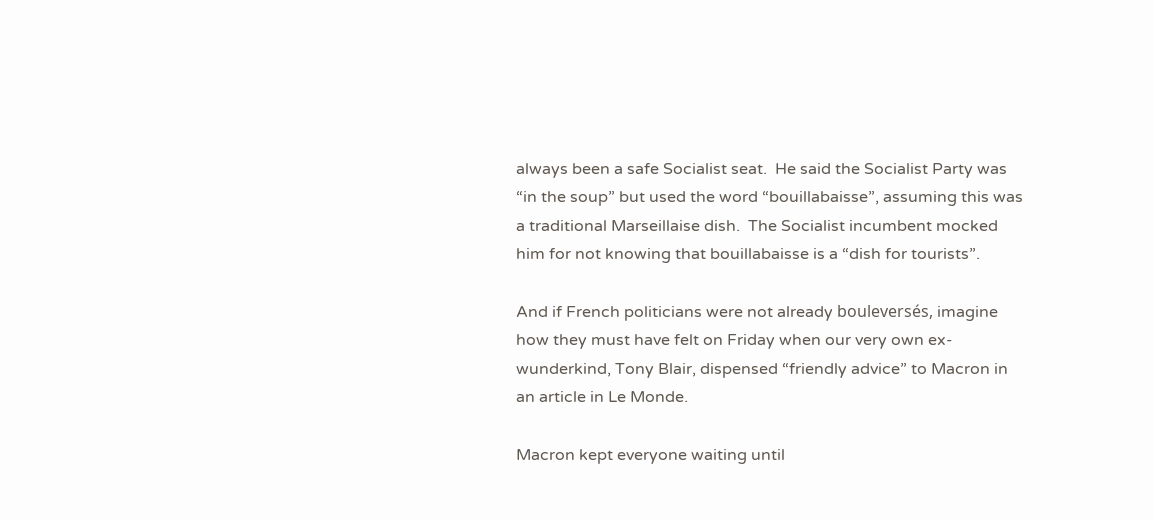always been a safe Socialist seat.  He said the Socialist Party was “in the soup” but used the word “bouillabaisse”, assuming this was a traditional Marseillaise dish.  The Socialist incumbent mocked him for not knowing that bouillabaisse is a “dish for tourists”.

And if French politicians were not already bouleversés, imagine how they must have felt on Friday when our very own ex-wunderkind, Tony Blair, dispensed “friendly advice” to Macron in an article in Le Monde.

Macron kept everyone waiting until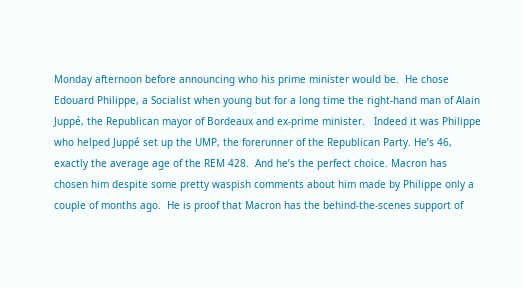Monday afternoon before announcing who his prime minister would be.  He chose Edouard Philippe, a Socialist when young but for a long time the right-hand man of Alain Juppé, the Republican mayor of Bordeaux and ex-prime minister.   Indeed it was Philippe who helped Juppé set up the UMP, the forerunner of the Republican Party. He’s 46, exactly the average age of the REM 428.  And he’s the perfect choice. Macron has chosen him despite some pretty waspish comments about him made by Philippe only a couple of months ago.  He is proof that Macron has the behind-the-scenes support of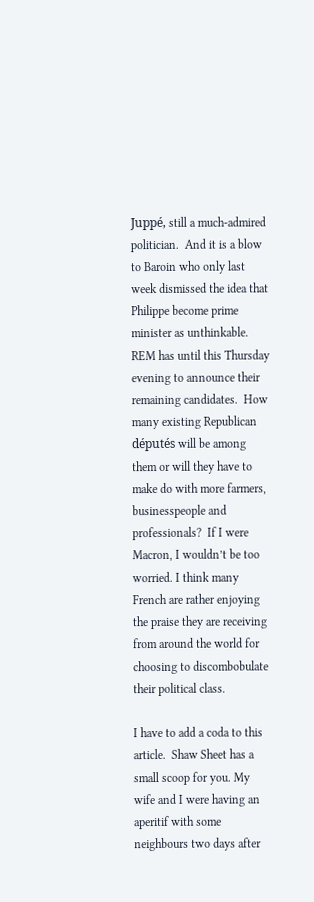Juppé, still a much-admired politician.  And it is a blow to Baroin who only last week dismissed the idea that Philippe become prime minister as unthinkable.   REM has until this Thursday evening to announce their remaining candidates.  How many existing Republican députés will be among them or will they have to make do with more farmers, businesspeople and professionals?  If I were Macron, I wouldn’t be too worried. I think many French are rather enjoying the praise they are receiving from around the world for choosing to discombobulate their political class.

I have to add a coda to this article.  Shaw Sheet has a small scoop for you. My wife and I were having an aperitif with some neighbours two days after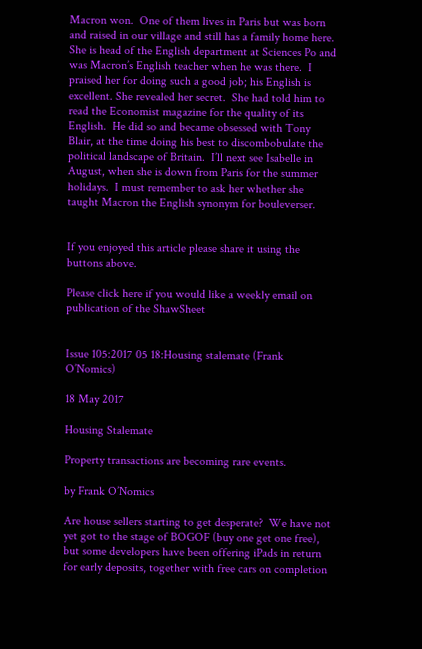Macron won.  One of them lives in Paris but was born and raised in our village and still has a family home here. She is head of the English department at Sciences Po and was Macron’s English teacher when he was there.  I praised her for doing such a good job; his English is excellent. She revealed her secret.  She had told him to read the Economist magazine for the quality of its English.  He did so and became obsessed with Tony Blair, at the time doing his best to discombobulate the political landscape of Britain.  I’ll next see Isabelle in August, when she is down from Paris for the summer holidays.  I must remember to ask her whether she taught Macron the English synonym for bouleverser.


If you enjoyed this article please share it using the buttons above.

Please click here if you would like a weekly email on publication of the ShawSheet


Issue 105:2017 05 18:Housing stalemate (Frank O’Nomics)

18 May 2017

Housing Stalemate

Property transactions are becoming rare events.

by Frank O’Nomics

Are house sellers starting to get desperate?  We have not yet got to the stage of BOGOF (buy one get one free), but some developers have been offering iPads in return for early deposits, together with free cars on completion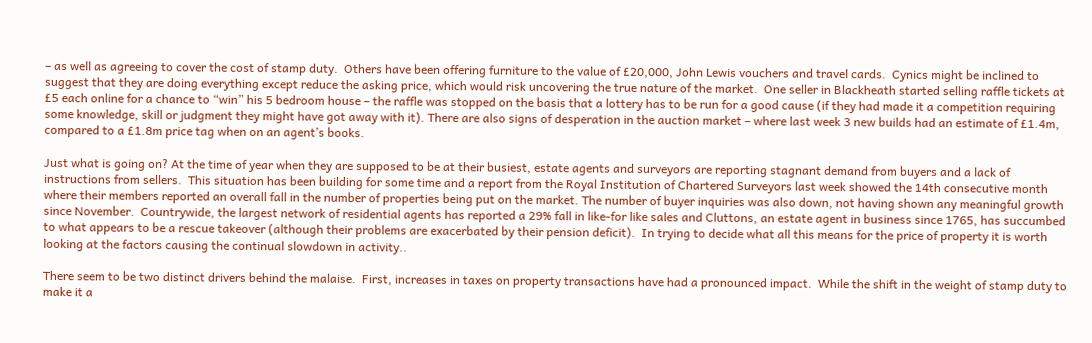– as well as agreeing to cover the cost of stamp duty.  Others have been offering furniture to the value of £20,000, John Lewis vouchers and travel cards.  Cynics might be inclined to suggest that they are doing everything except reduce the asking price, which would risk uncovering the true nature of the market.  One seller in Blackheath started selling raffle tickets at £5 each online for a chance to “win” his 5 bedroom house – the raffle was stopped on the basis that a lottery has to be run for a good cause (if they had made it a competition requiring some knowledge, skill or judgment they might have got away with it). There are also signs of desperation in the auction market – where last week 3 new builds had an estimate of £1.4m, compared to a £1.8m price tag when on an agent’s books.

Just what is going on? At the time of year when they are supposed to be at their busiest, estate agents and surveyors are reporting stagnant demand from buyers and a lack of instructions from sellers.  This situation has been building for some time and a report from the Royal Institution of Chartered Surveyors last week showed the 14th consecutive month where their members reported an overall fall in the number of properties being put on the market. The number of buyer inquiries was also down, not having shown any meaningful growth since November.  Countrywide, the largest network of residential agents has reported a 29% fall in like-for like sales and Cluttons, an estate agent in business since 1765, has succumbed to what appears to be a rescue takeover (although their problems are exacerbated by their pension deficit).  In trying to decide what all this means for the price of property it is worth looking at the factors causing the continual slowdown in activity..

There seem to be two distinct drivers behind the malaise.  First, increases in taxes on property transactions have had a pronounced impact.  While the shift in the weight of stamp duty to make it a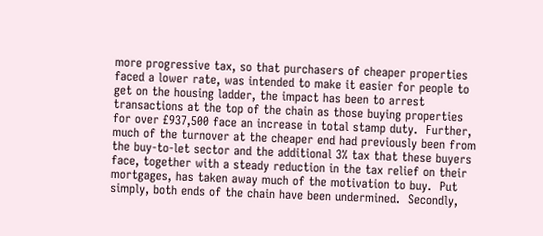more progressive tax, so that purchasers of cheaper properties faced a lower rate, was intended to make it easier for people to get on the housing ladder, the impact has been to arrest transactions at the top of the chain as those buying properties for over £937,500 face an increase in total stamp duty.  Further, much of the turnover at the cheaper end had previously been from the buy-to-let sector and the additional 3% tax that these buyers face, together with a steady reduction in the tax relief on their mortgages, has taken away much of the motivation to buy.  Put simply, both ends of the chain have been undermined.  Secondly,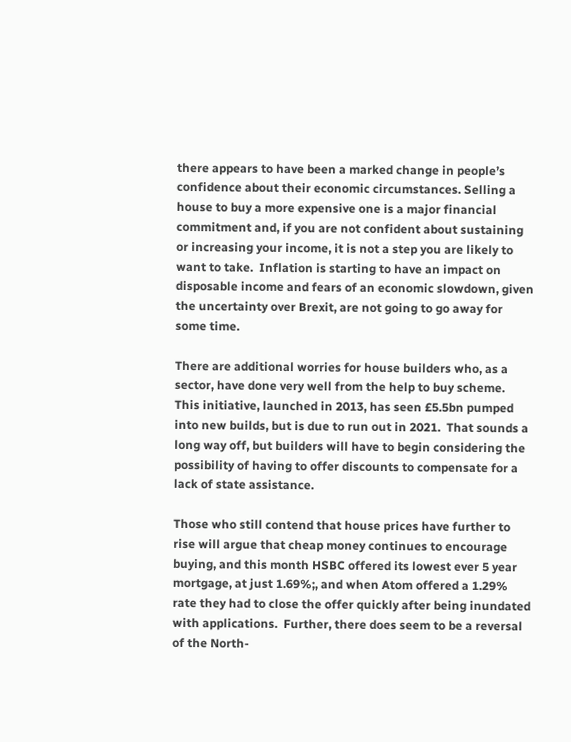there appears to have been a marked change in people’s confidence about their economic circumstances. Selling a house to buy a more expensive one is a major financial commitment and, if you are not confident about sustaining or increasing your income, it is not a step you are likely to want to take.  Inflation is starting to have an impact on disposable income and fears of an economic slowdown, given the uncertainty over Brexit, are not going to go away for some time.

There are additional worries for house builders who, as a sector, have done very well from the help to buy scheme.  This initiative, launched in 2013, has seen £5.5bn pumped into new builds, but is due to run out in 2021.  That sounds a long way off, but builders will have to begin considering the possibility of having to offer discounts to compensate for a lack of state assistance.

Those who still contend that house prices have further to rise will argue that cheap money continues to encourage buying, and this month HSBC offered its lowest ever 5 year mortgage, at just 1.69%;, and when Atom offered a 1.29% rate they had to close the offer quickly after being inundated with applications.  Further, there does seem to be a reversal of the North-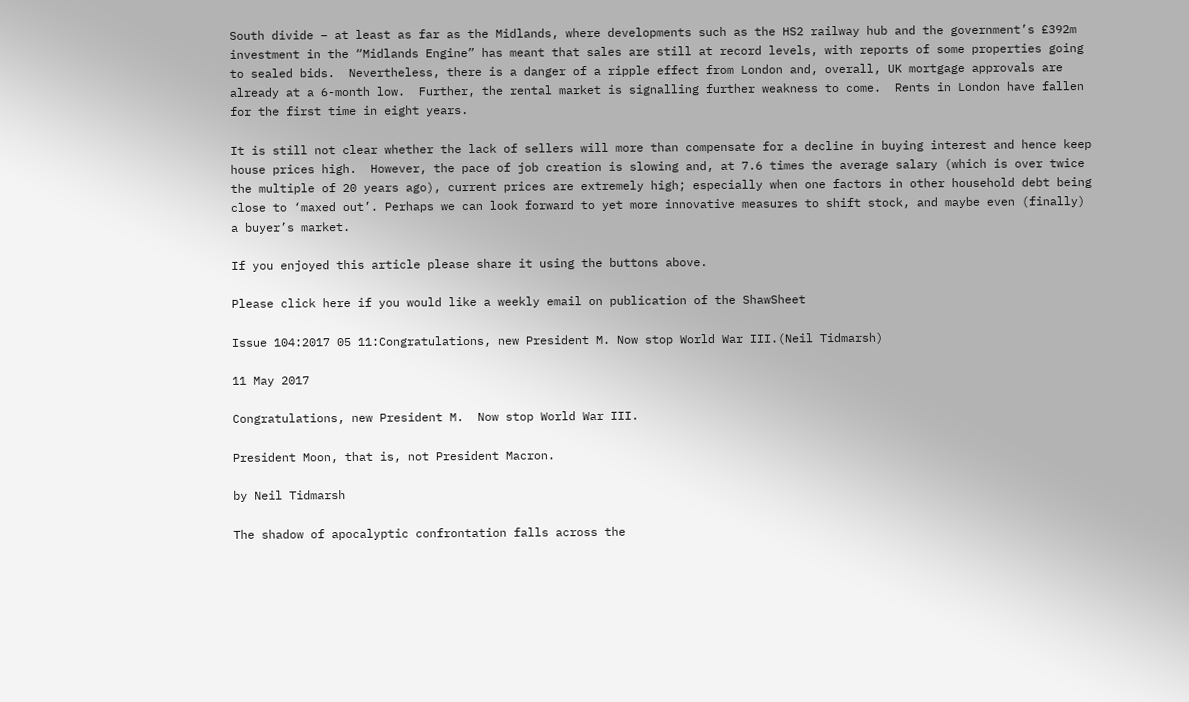South divide – at least as far as the Midlands, where developments such as the HS2 railway hub and the government’s £392m investment in the “Midlands Engine” has meant that sales are still at record levels, with reports of some properties going to sealed bids.  Nevertheless, there is a danger of a ripple effect from London and, overall, UK mortgage approvals are already at a 6-month low.  Further, the rental market is signalling further weakness to come.  Rents in London have fallen for the first time in eight years.

It is still not clear whether the lack of sellers will more than compensate for a decline in buying interest and hence keep house prices high.  However, the pace of job creation is slowing and, at 7.6 times the average salary (which is over twice the multiple of 20 years ago), current prices are extremely high; especially when one factors in other household debt being close to ‘maxed out’. Perhaps we can look forward to yet more innovative measures to shift stock, and maybe even (finally) a buyer’s market.

If you enjoyed this article please share it using the buttons above.

Please click here if you would like a weekly email on publication of the ShawSheet

Issue 104:2017 05 11:Congratulations, new President M. Now stop World War III.(Neil Tidmarsh)

11 May 2017

Congratulations, new President M.  Now stop World War III.

President Moon, that is, not President Macron.

by Neil Tidmarsh

The shadow of apocalyptic confrontation falls across the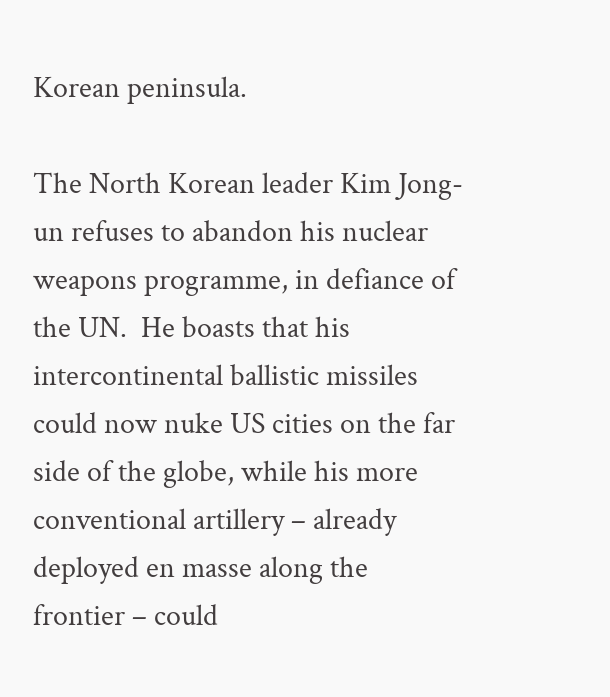Korean peninsula.

The North Korean leader Kim Jong-un refuses to abandon his nuclear weapons programme, in defiance of the UN.  He boasts that his intercontinental ballistic missiles could now nuke US cities on the far side of the globe, while his more conventional artillery – already deployed en masse along the frontier – could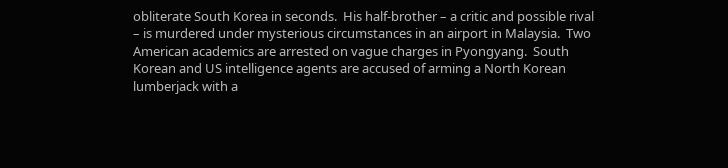obliterate South Korea in seconds.  His half-brother – a critic and possible rival – is murdered under mysterious circumstances in an airport in Malaysia.  Two American academics are arrested on vague charges in Pyongyang.  South Korean and US intelligence agents are accused of arming a North Korean lumberjack with a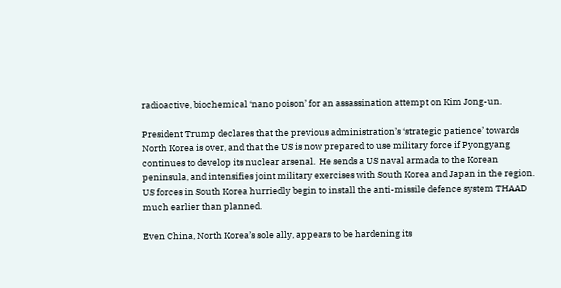radioactive, biochemical ‘nano poison’ for an assassination attempt on Kim Jong-un.

President Trump declares that the previous administration’s ‘strategic patience’ towards North Korea is over, and that the US is now prepared to use military force if Pyongyang continues to develop its nuclear arsenal.  He sends a US naval armada to the Korean peninsula, and intensifies joint military exercises with South Korea and Japan in the region.  US forces in South Korea hurriedly begin to install the anti-missile defence system THAAD much earlier than planned.

Even China, North Korea’s sole ally, appears to be hardening its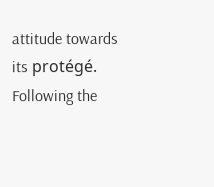attitude towards its protégé.  Following the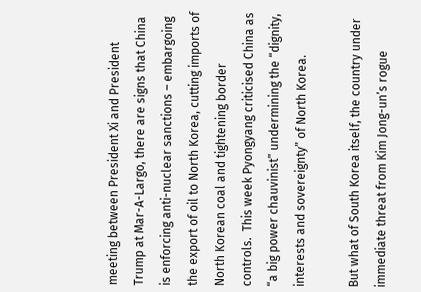meeting between President Xi and President Trump at Mar-A-Largo, there are signs that China is enforcing anti-nuclear sanctions – embargoing the export of oil to North Korea, cutting imports of North Korean coal and tightening border controls.  This week Pyongyang criticised China as “a big power chauvinist” undermining the “dignity, interests and sovereignty” of North Korea.

But what of South Korea itself, the country under immediate threat from Kim Jong-un’s rogue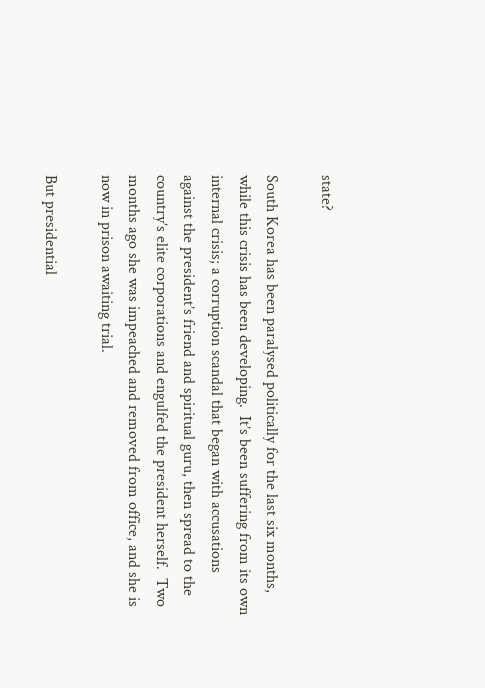state?

South Korea has been paralysed politically for the last six months, while this crisis has been developing.  It’s been suffering from its own internal crisis; a corruption scandal that began with accusations against the president’s friend and spiritual guru, then spread to the country’s elite corporations and engulfed the president herself.  Two months ago she was impeached and removed from office, and she is now in prison awaiting trial.

But presidential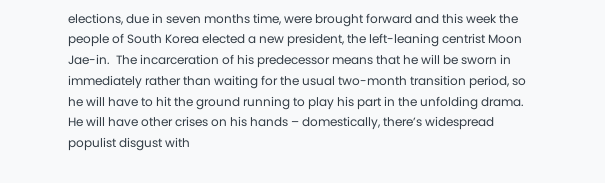elections, due in seven months time, were brought forward and this week the people of South Korea elected a new president, the left-leaning centrist Moon Jae-in.  The incarceration of his predecessor means that he will be sworn in immediately rather than waiting for the usual two-month transition period, so he will have to hit the ground running to play his part in the unfolding drama. He will have other crises on his hands – domestically, there’s widespread populist disgust with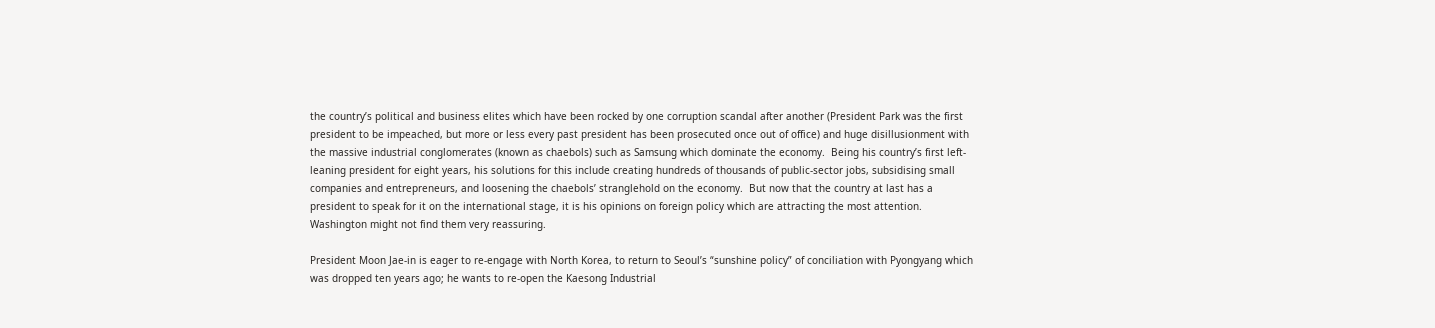the country’s political and business elites which have been rocked by one corruption scandal after another (President Park was the first president to be impeached, but more or less every past president has been prosecuted once out of office) and huge disillusionment with the massive industrial conglomerates (known as chaebols) such as Samsung which dominate the economy.  Being his country’s first left-leaning president for eight years, his solutions for this include creating hundreds of thousands of public-sector jobs, subsidising small companies and entrepreneurs, and loosening the chaebols’ stranglehold on the economy.  But now that the country at last has a president to speak for it on the international stage, it is his opinions on foreign policy which are attracting the most attention.  Washington might not find them very reassuring.

President Moon Jae-in is eager to re-engage with North Korea, to return to Seoul’s “sunshine policy” of conciliation with Pyongyang which was dropped ten years ago; he wants to re-open the Kaesong Industrial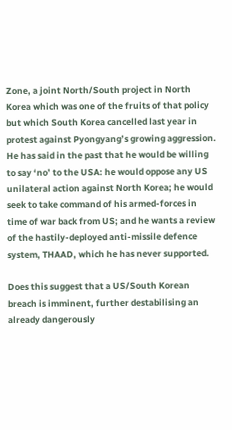Zone, a joint North/South project in North Korea which was one of the fruits of that policy but which South Korea cancelled last year in protest against Pyongyang’s growing aggression.  He has said in the past that he would be willing to say ‘no’ to the USA: he would oppose any US unilateral action against North Korea; he would seek to take command of his armed-forces in time of war back from US; and he wants a review of the hastily-deployed anti-missile defence system, THAAD, which he has never supported.

Does this suggest that a US/South Korean breach is imminent, further destabilising an already dangerously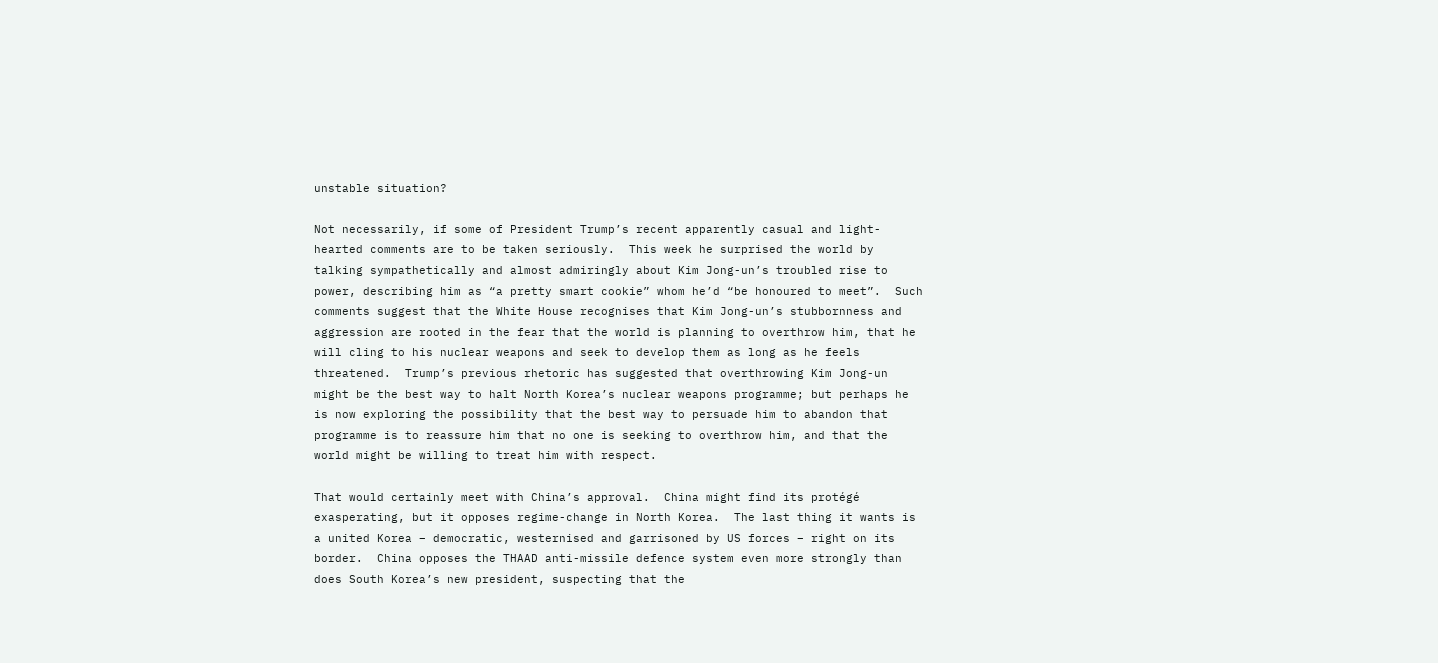unstable situation?

Not necessarily, if some of President Trump’s recent apparently casual and light-hearted comments are to be taken seriously.  This week he surprised the world by talking sympathetically and almost admiringly about Kim Jong-un’s troubled rise to power, describing him as “a pretty smart cookie” whom he’d “be honoured to meet”.  Such comments suggest that the White House recognises that Kim Jong-un’s stubbornness and aggression are rooted in the fear that the world is planning to overthrow him, that he will cling to his nuclear weapons and seek to develop them as long as he feels threatened.  Trump’s previous rhetoric has suggested that overthrowing Kim Jong-un might be the best way to halt North Korea’s nuclear weapons programme; but perhaps he is now exploring the possibility that the best way to persuade him to abandon that programme is to reassure him that no one is seeking to overthrow him, and that the world might be willing to treat him with respect.

That would certainly meet with China’s approval.  China might find its protégé exasperating, but it opposes regime-change in North Korea.  The last thing it wants is a united Korea – democratic, westernised and garrisoned by US forces – right on its border.  China opposes the THAAD anti-missile defence system even more strongly than does South Korea’s new president, suspecting that the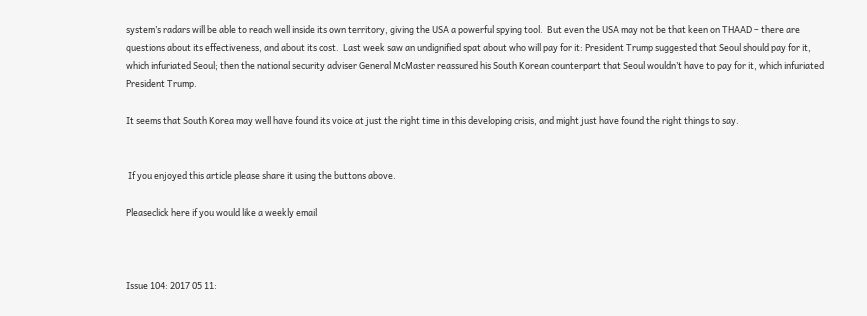system’s radars will be able to reach well inside its own territory, giving the USA a powerful spying tool.  But even the USA may not be that keen on THAAD – there are questions about its effectiveness, and about its cost.  Last week saw an undignified spat about who will pay for it: President Trump suggested that Seoul should pay for it, which infuriated Seoul; then the national security adviser General McMaster reassured his South Korean counterpart that Seoul wouldn’t have to pay for it, which infuriated President Trump.

It seems that South Korea may well have found its voice at just the right time in this developing crisis, and might just have found the right things to say.


 If you enjoyed this article please share it using the buttons above.

Pleaseclick here if you would like a weekly email



Issue 104: 2017 05 11: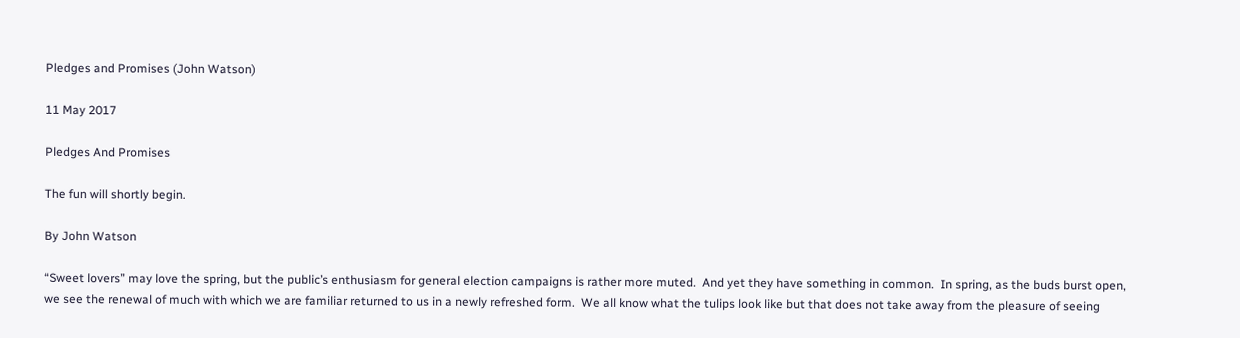Pledges and Promises (John Watson)

11 May 2017

Pledges And Promises

The fun will shortly begin.

By John Watson

“Sweet lovers” may love the spring, but the public’s enthusiasm for general election campaigns is rather more muted.  And yet they have something in common.  In spring, as the buds burst open, we see the renewal of much with which we are familiar returned to us in a newly refreshed form.  We all know what the tulips look like but that does not take away from the pleasure of seeing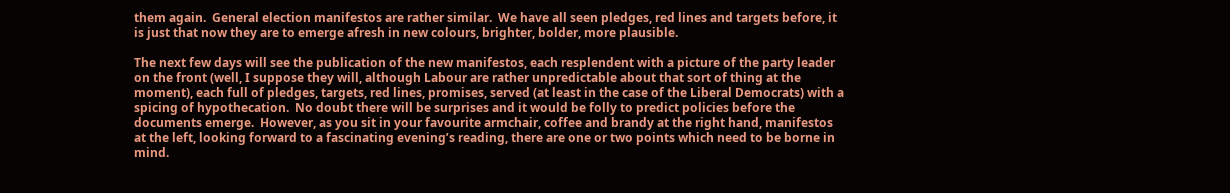them again.  General election manifestos are rather similar.  We have all seen pledges, red lines and targets before, it is just that now they are to emerge afresh in new colours, brighter, bolder, more plausible.

The next few days will see the publication of the new manifestos, each resplendent with a picture of the party leader on the front (well, I suppose they will, although Labour are rather unpredictable about that sort of thing at the moment), each full of pledges, targets, red lines, promises, served (at least in the case of the Liberal Democrats) with a spicing of hypothecation.  No doubt there will be surprises and it would be folly to predict policies before the documents emerge.  However, as you sit in your favourite armchair, coffee and brandy at the right hand, manifestos at the left, looking forward to a fascinating evening’s reading, there are one or two points which need to be borne in mind.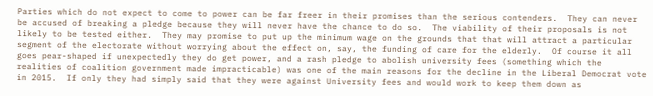Parties which do not expect to come to power can be far freer in their promises than the serious contenders.  They can never be accused of breaking a pledge because they will never have the chance to do so.  The viability of their proposals is not likely to be tested either.  They may promise to put up the minimum wage on the grounds that that will attract a particular segment of the electorate without worrying about the effect on, say, the funding of care for the elderly.  Of course it all goes pear-shaped if unexpectedly they do get power, and a rash pledge to abolish university fees (something which the realities of coalition government made impracticable) was one of the main reasons for the decline in the Liberal Democrat vote in 2015.  If only they had simply said that they were against University fees and would work to keep them down as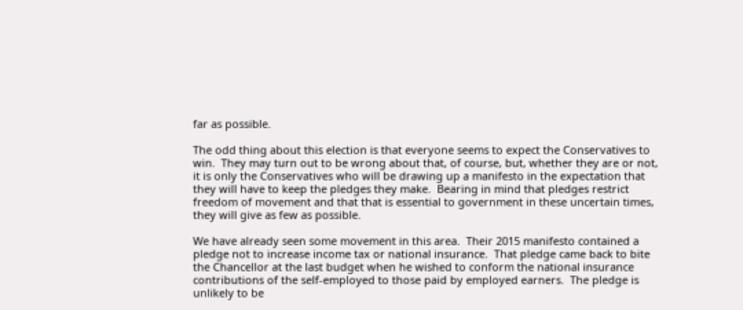far as possible.

The odd thing about this election is that everyone seems to expect the Conservatives to win.  They may turn out to be wrong about that, of course, but, whether they are or not, it is only the Conservatives who will be drawing up a manifesto in the expectation that they will have to keep the pledges they make.  Bearing in mind that pledges restrict freedom of movement and that that is essential to government in these uncertain times, they will give as few as possible.

We have already seen some movement in this area.  Their 2015 manifesto contained a pledge not to increase income tax or national insurance.  That pledge came back to bite the Chancellor at the last budget when he wished to conform the national insurance contributions of the self-employed to those paid by employed earners.  The pledge is unlikely to be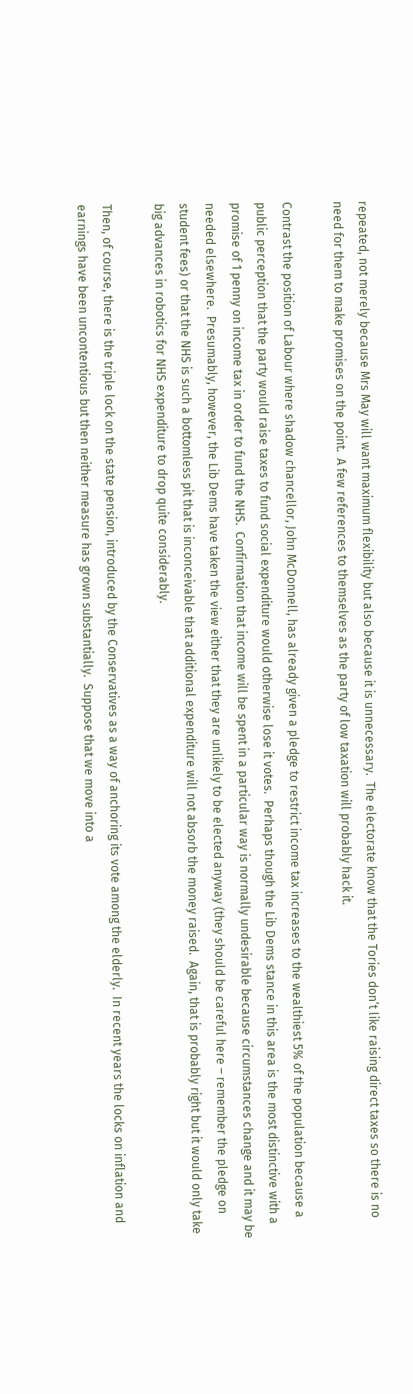repeated, not merely because Mrs May will want maximum flexibility but also because it is unnecessary.  The electorate know that the Tories don’t like raising direct taxes so there is no need for them to make promises on the point.  A few references to themselves as the party of low taxation will probably hack it.

Contrast the position of Labour where shadow chancellor, John McDonnell, has already given a pledge to restrict income tax increases to the wealthiest 5% of the population because a public perception that the party would raise taxes to fund social expenditure would otherwise lose it votes.  Perhaps though the Lib Dems stance in this area is the most distinctive with a promise of 1 penny on income tax in order to fund the NHS.  Confirmation that income will be spent in a particular way is normally undesirable because circumstances change and it may be needed elsewhere.  Presumably, however, the Lib Dems have taken the view either that they are unlikely to be elected anyway (they should be careful here – remember the pledge on student fees) or that the NHS is such a bottomless pit that is inconceivable that additional expenditure will not absorb the money raised.  Again, that is probably right but it would only take big advances in robotics for NHS expenditure to drop quite considerably.

Then, of course, there is the triple lock on the state pension, introduced by the Conservatives as a way of anchoring its vote among the elderly.  In recent years the locks on inflation and earnings have been uncontentious but then neither measure has grown substantially.  Suppose that we move into a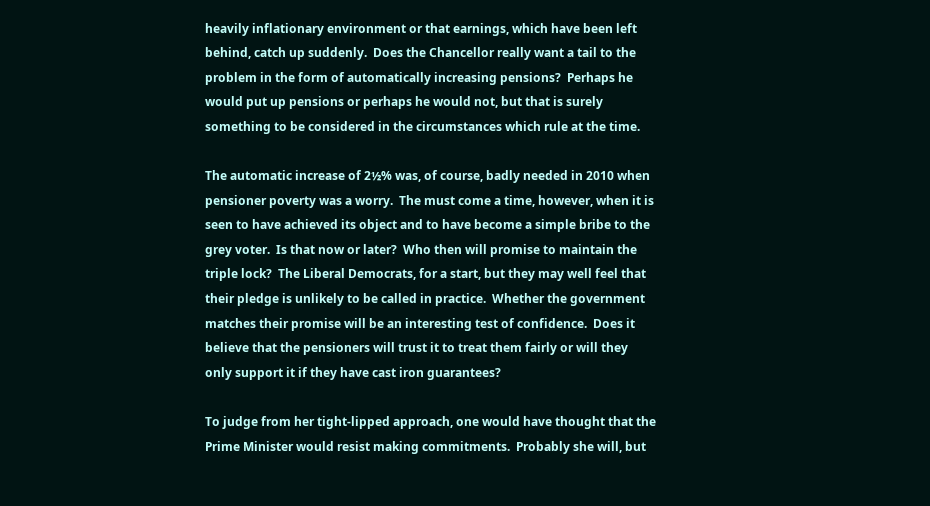heavily inflationary environment or that earnings, which have been left behind, catch up suddenly.  Does the Chancellor really want a tail to the problem in the form of automatically increasing pensions?  Perhaps he would put up pensions or perhaps he would not, but that is surely something to be considered in the circumstances which rule at the time.

The automatic increase of 2½% was, of course, badly needed in 2010 when pensioner poverty was a worry.  The must come a time, however, when it is seen to have achieved its object and to have become a simple bribe to the grey voter.  Is that now or later?  Who then will promise to maintain the triple lock?  The Liberal Democrats, for a start, but they may well feel that their pledge is unlikely to be called in practice.  Whether the government matches their promise will be an interesting test of confidence.  Does it believe that the pensioners will trust it to treat them fairly or will they only support it if they have cast iron guarantees?

To judge from her tight-lipped approach, one would have thought that the Prime Minister would resist making commitments.  Probably she will, but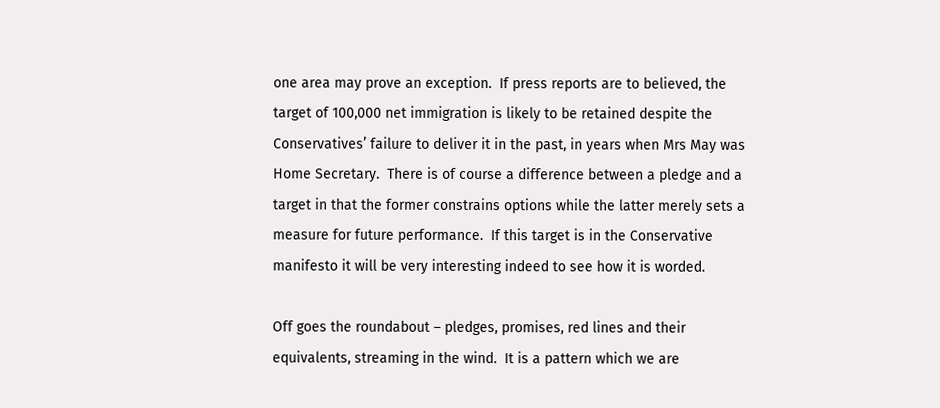one area may prove an exception.  If press reports are to believed, the target of 100,000 net immigration is likely to be retained despite the Conservatives’ failure to deliver it in the past, in years when Mrs May was Home Secretary.  There is of course a difference between a pledge and a target in that the former constrains options while the latter merely sets a measure for future performance.  If this target is in the Conservative manifesto it will be very interesting indeed to see how it is worded.

Off goes the roundabout – pledges, promises, red lines and their equivalents, streaming in the wind.  It is a pattern which we are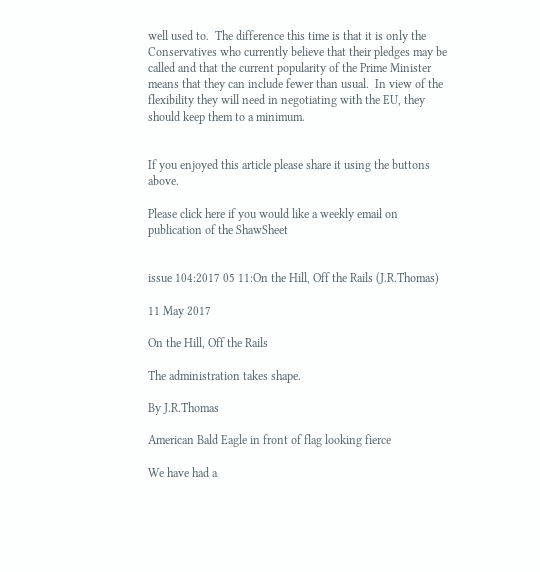well used to.  The difference this time is that it is only the Conservatives who currently believe that their pledges may be called and that the current popularity of the Prime Minister means that they can include fewer than usual.  In view of the flexibility they will need in negotiating with the EU, they should keep them to a minimum.


If you enjoyed this article please share it using the buttons above.

Please click here if you would like a weekly email on publication of the ShawSheet


issue 104:2017 05 11:On the Hill, Off the Rails (J.R.Thomas)

11 May 2017

On the Hill, Off the Rails

The administration takes shape.

By J.R.Thomas

American Bald Eagle in front of flag looking fierce

We have had a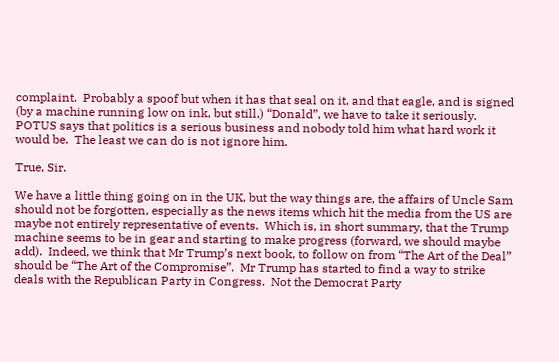complaint.  Probably a spoof but when it has that seal on it, and that eagle, and is signed (by a machine running low on ink, but still,) “Donald”, we have to take it seriously.  POTUS says that politics is a serious business and nobody told him what hard work it would be.  The least we can do is not ignore him.

True, Sir.

We have a little thing going on in the UK, but the way things are, the affairs of Uncle Sam should not be forgotten, especially as the news items which hit the media from the US are maybe not entirely representative of events.  Which is, in short summary, that the Trump machine seems to be in gear and starting to make progress (forward, we should maybe add).  Indeed, we think that Mr Trump’s next book, to follow on from “The Art of the Deal” should be “The Art of the Compromise”.  Mr Trump has started to find a way to strike deals with the Republican Party in Congress.  Not the Democrat Party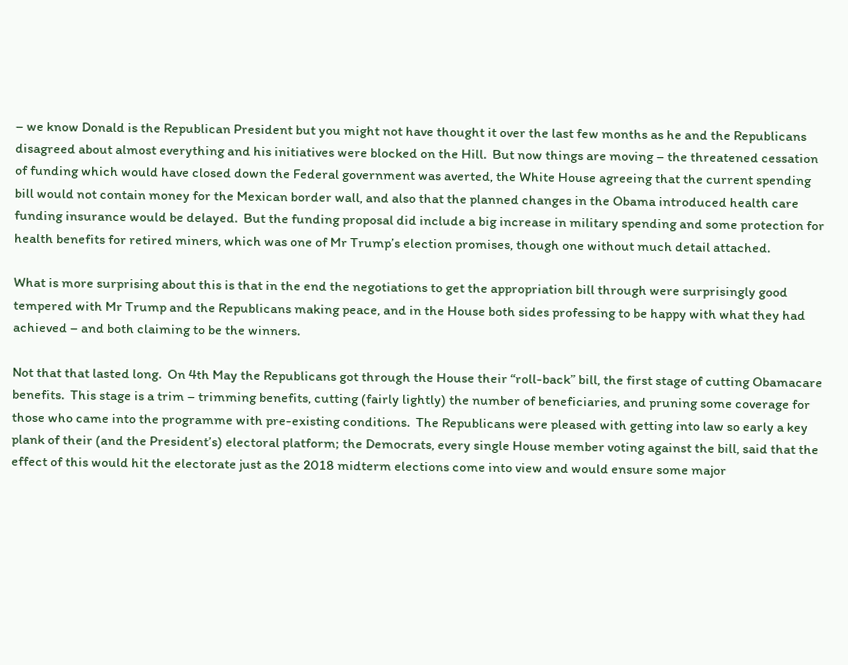– we know Donald is the Republican President but you might not have thought it over the last few months as he and the Republicans disagreed about almost everything and his initiatives were blocked on the Hill.  But now things are moving – the threatened cessation of funding which would have closed down the Federal government was averted, the White House agreeing that the current spending bill would not contain money for the Mexican border wall, and also that the planned changes in the Obama introduced health care funding insurance would be delayed.  But the funding proposal did include a big increase in military spending and some protection for health benefits for retired miners, which was one of Mr Trump’s election promises, though one without much detail attached.

What is more surprising about this is that in the end the negotiations to get the appropriation bill through were surprisingly good tempered with Mr Trump and the Republicans making peace, and in the House both sides professing to be happy with what they had achieved – and both claiming to be the winners.

Not that that lasted long.  On 4th May the Republicans got through the House their “roll-back” bill, the first stage of cutting Obamacare benefits.  This stage is a trim – trimming benefits, cutting (fairly lightly) the number of beneficiaries, and pruning some coverage for those who came into the programme with pre-existing conditions.  The Republicans were pleased with getting into law so early a key plank of their (and the President’s) electoral platform; the Democrats, every single House member voting against the bill, said that the effect of this would hit the electorate just as the 2018 midterm elections come into view and would ensure some major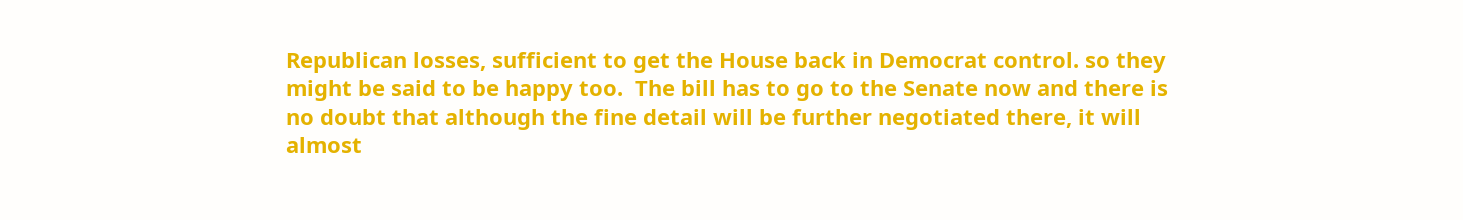Republican losses, sufficient to get the House back in Democrat control. so they might be said to be happy too.  The bill has to go to the Senate now and there is no doubt that although the fine detail will be further negotiated there, it will almost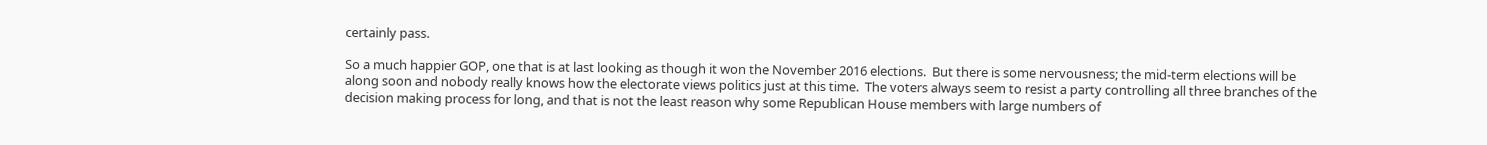certainly pass.

So a much happier GOP, one that is at last looking as though it won the November 2016 elections.  But there is some nervousness; the mid-term elections will be along soon and nobody really knows how the electorate views politics just at this time.  The voters always seem to resist a party controlling all three branches of the decision making process for long, and that is not the least reason why some Republican House members with large numbers of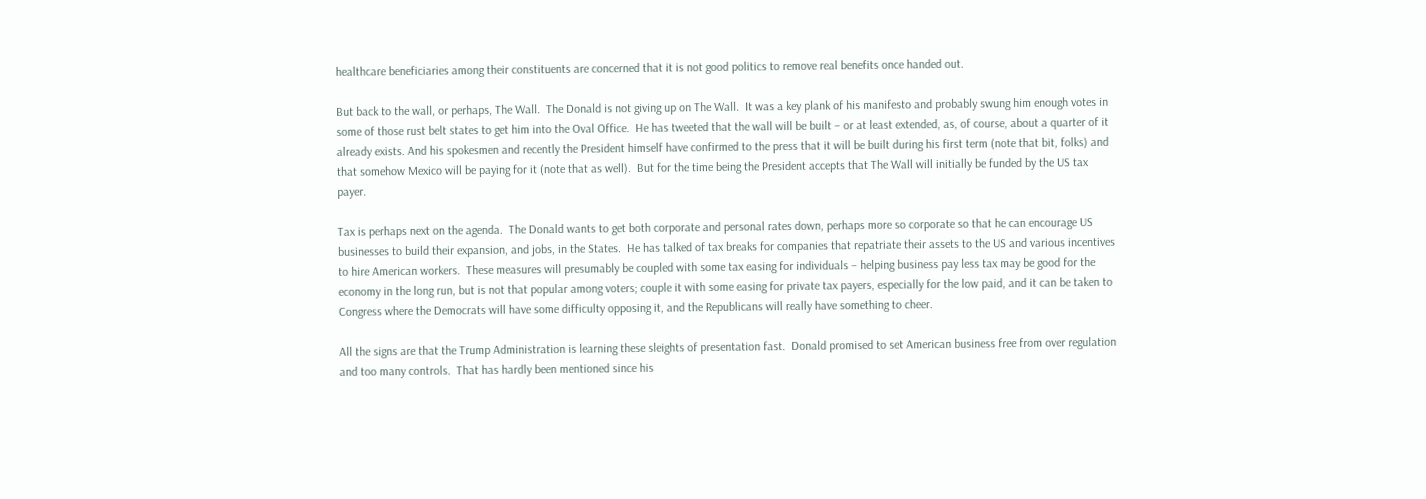healthcare beneficiaries among their constituents are concerned that it is not good politics to remove real benefits once handed out.

But back to the wall, or perhaps, The Wall.  The Donald is not giving up on The Wall.  It was a key plank of his manifesto and probably swung him enough votes in some of those rust belt states to get him into the Oval Office.  He has tweeted that the wall will be built – or at least extended, as, of course, about a quarter of it already exists. And his spokesmen and recently the President himself have confirmed to the press that it will be built during his first term (note that bit, folks) and that somehow Mexico will be paying for it (note that as well).  But for the time being the President accepts that The Wall will initially be funded by the US tax payer.

Tax is perhaps next on the agenda.  The Donald wants to get both corporate and personal rates down, perhaps more so corporate so that he can encourage US businesses to build their expansion, and jobs, in the States.  He has talked of tax breaks for companies that repatriate their assets to the US and various incentives to hire American workers.  These measures will presumably be coupled with some tax easing for individuals – helping business pay less tax may be good for the economy in the long run, but is not that popular among voters; couple it with some easing for private tax payers, especially for the low paid, and it can be taken to Congress where the Democrats will have some difficulty opposing it, and the Republicans will really have something to cheer.

All the signs are that the Trump Administration is learning these sleights of presentation fast.  Donald promised to set American business free from over regulation and too many controls.  That has hardly been mentioned since his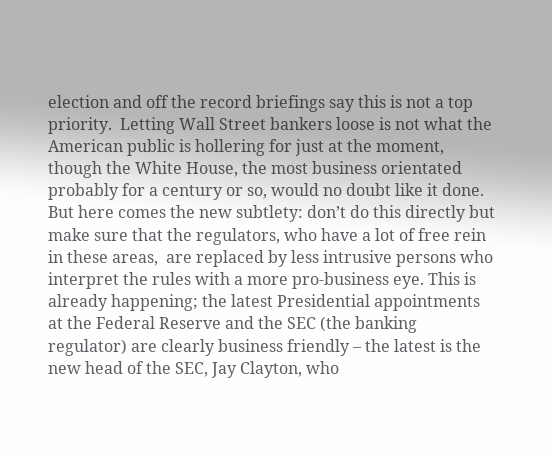election and off the record briefings say this is not a top priority.  Letting Wall Street bankers loose is not what the American public is hollering for just at the moment, though the White House, the most business orientated probably for a century or so, would no doubt like it done.  But here comes the new subtlety: don’t do this directly but make sure that the regulators, who have a lot of free rein in these areas,  are replaced by less intrusive persons who interpret the rules with a more pro-business eye. This is already happening; the latest Presidential appointments at the Federal Reserve and the SEC (the banking regulator) are clearly business friendly – the latest is the new head of the SEC, Jay Clayton, who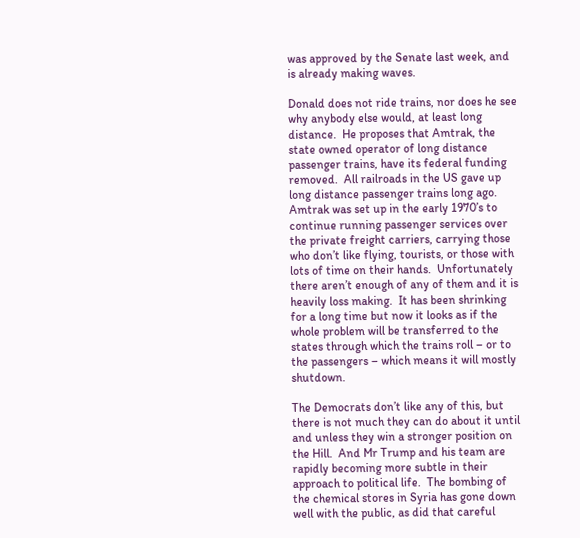was approved by the Senate last week, and is already making waves.

Donald does not ride trains, nor does he see why anybody else would, at least long distance.  He proposes that Amtrak, the state owned operator of long distance passenger trains, have its federal funding removed.  All railroads in the US gave up long distance passenger trains long ago.  Amtrak was set up in the early 1970’s to continue running passenger services over the private freight carriers, carrying those who don’t like flying, tourists, or those with lots of time on their hands.  Unfortunately there aren’t enough of any of them and it is heavily loss making.  It has been shrinking for a long time but now it looks as if the whole problem will be transferred to the states through which the trains roll – or to the passengers – which means it will mostly shutdown.

The Democrats don’t like any of this, but there is not much they can do about it until and unless they win a stronger position on the Hill.  And Mr Trump and his team are rapidly becoming more subtle in their approach to political life.  The bombing of the chemical stores in Syria has gone down well with the public, as did that careful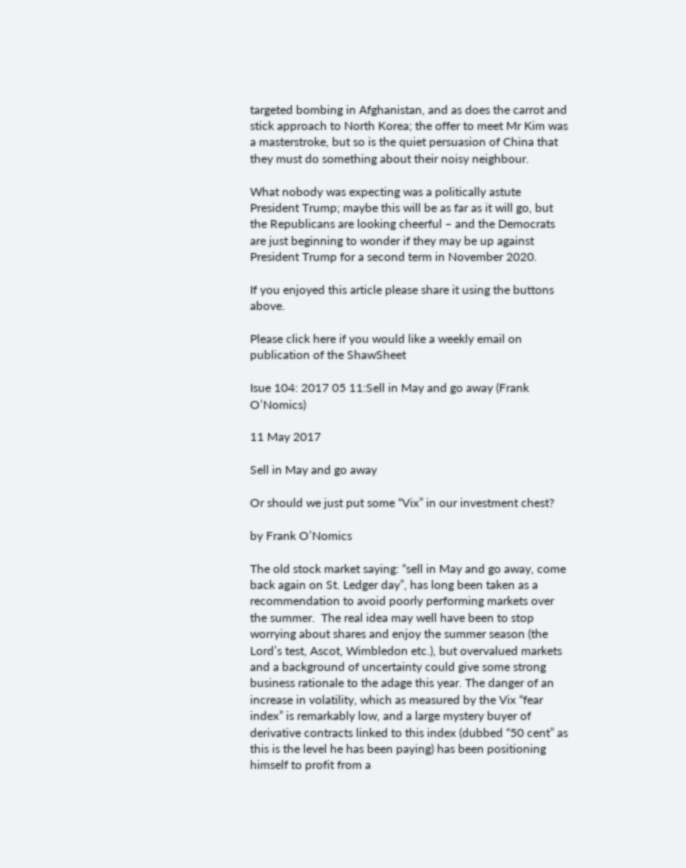targeted bombing in Afghanistan, and as does the carrot and stick approach to North Korea; the offer to meet Mr Kim was a masterstroke, but so is the quiet persuasion of China that they must do something about their noisy neighbour.

What nobody was expecting was a politically astute President Trump; maybe this will be as far as it will go, but the Republicans are looking cheerful – and the Democrats are just beginning to wonder if they may be up against President Trump for a second term in November 2020.

If you enjoyed this article please share it using the buttons above.

Please click here if you would like a weekly email on publication of the ShawSheet

Isue 104: 2017 05 11:Sell in May and go away (Frank O’Nomics)

11 May 2017

Sell in May and go away

Or should we just put some “Vix” in our investment chest?

by Frank O’Nomics

The old stock market saying: “sell in May and go away, come back again on St. Ledger day”, has long been taken as a recommendation to avoid poorly performing markets over the summer.  The real idea may well have been to stop worrying about shares and enjoy the summer season (the Lord’s test, Ascot, Wimbledon etc.), but overvalued markets and a background of uncertainty could give some strong business rationale to the adage this year. The danger of an increase in volatility, which as measured by the Vix “fear index” is remarkably low, and a large mystery buyer of derivative contracts linked to this index (dubbed “50 cent” as this is the level he has been paying) has been positioning himself to profit from a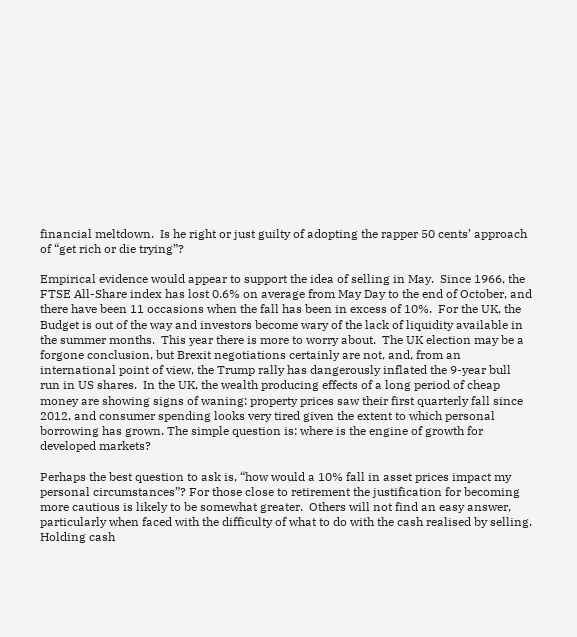financial meltdown.  Is he right or just guilty of adopting the rapper 50 cents’ approach of “get rich or die trying”?

Empirical evidence would appear to support the idea of selling in May.  Since 1966, the FTSE All-Share index has lost 0.6% on average from May Day to the end of October, and there have been 11 occasions when the fall has been in excess of 10%.  For the UK, the Budget is out of the way and investors become wary of the lack of liquidity available in the summer months.  This year there is more to worry about.  The UK election may be a forgone conclusion, but Brexit negotiations certainly are not, and, from an international point of view, the Trump rally has dangerously inflated the 9-year bull run in US shares.  In the UK, the wealth producing effects of a long period of cheap money are showing signs of waning: property prices saw their first quarterly fall since 2012, and consumer spending looks very tired given the extent to which personal borrowing has grown. The simple question is: where is the engine of growth for developed markets?

Perhaps the best question to ask is, “how would a 10% fall in asset prices impact my personal circumstances”? For those close to retirement the justification for becoming more cautious is likely to be somewhat greater.  Others will not find an easy answer, particularly when faced with the difficulty of what to do with the cash realised by selling.  Holding cash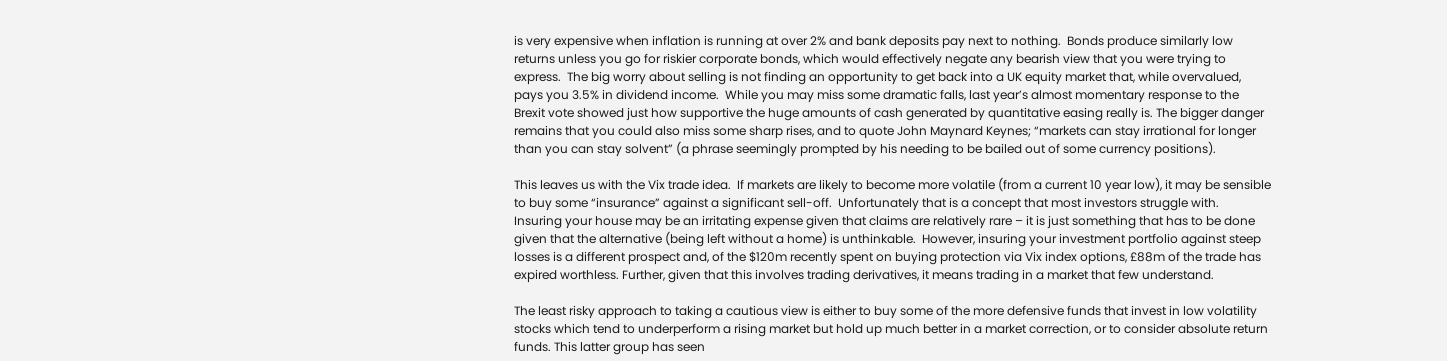is very expensive when inflation is running at over 2% and bank deposits pay next to nothing.  Bonds produce similarly low returns unless you go for riskier corporate bonds, which would effectively negate any bearish view that you were trying to express.  The big worry about selling is not finding an opportunity to get back into a UK equity market that, while overvalued, pays you 3.5% in dividend income.  While you may miss some dramatic falls, last year’s almost momentary response to the Brexit vote showed just how supportive the huge amounts of cash generated by quantitative easing really is. The bigger danger remains that you could also miss some sharp rises, and to quote John Maynard Keynes; “markets can stay irrational for longer than you can stay solvent” (a phrase seemingly prompted by his needing to be bailed out of some currency positions).

This leaves us with the Vix trade idea.  If markets are likely to become more volatile (from a current 10 year low), it may be sensible to buy some “insurance” against a significant sell-off.  Unfortunately that is a concept that most investors struggle with.  Insuring your house may be an irritating expense given that claims are relatively rare – it is just something that has to be done given that the alternative (being left without a home) is unthinkable.  However, insuring your investment portfolio against steep losses is a different prospect and, of the $120m recently spent on buying protection via Vix index options, £88m of the trade has expired worthless. Further, given that this involves trading derivatives, it means trading in a market that few understand.

The least risky approach to taking a cautious view is either to buy some of the more defensive funds that invest in low volatility stocks which tend to underperform a rising market but hold up much better in a market correction, or to consider absolute return funds. This latter group has seen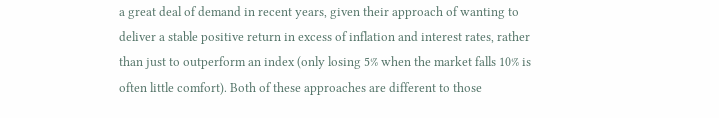a great deal of demand in recent years, given their approach of wanting to deliver a stable positive return in excess of inflation and interest rates, rather than just to outperform an index (only losing 5% when the market falls 10% is often little comfort). Both of these approaches are different to those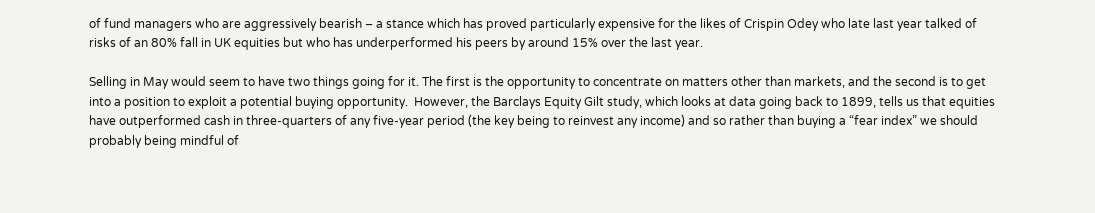of fund managers who are aggressively bearish – a stance which has proved particularly expensive for the likes of Crispin Odey who late last year talked of risks of an 80% fall in UK equities but who has underperformed his peers by around 15% over the last year.

Selling in May would seem to have two things going for it. The first is the opportunity to concentrate on matters other than markets, and the second is to get into a position to exploit a potential buying opportunity.  However, the Barclays Equity Gilt study, which looks at data going back to 1899, tells us that equities have outperformed cash in three-quarters of any five-year period (the key being to reinvest any income) and so rather than buying a “fear index” we should probably being mindful of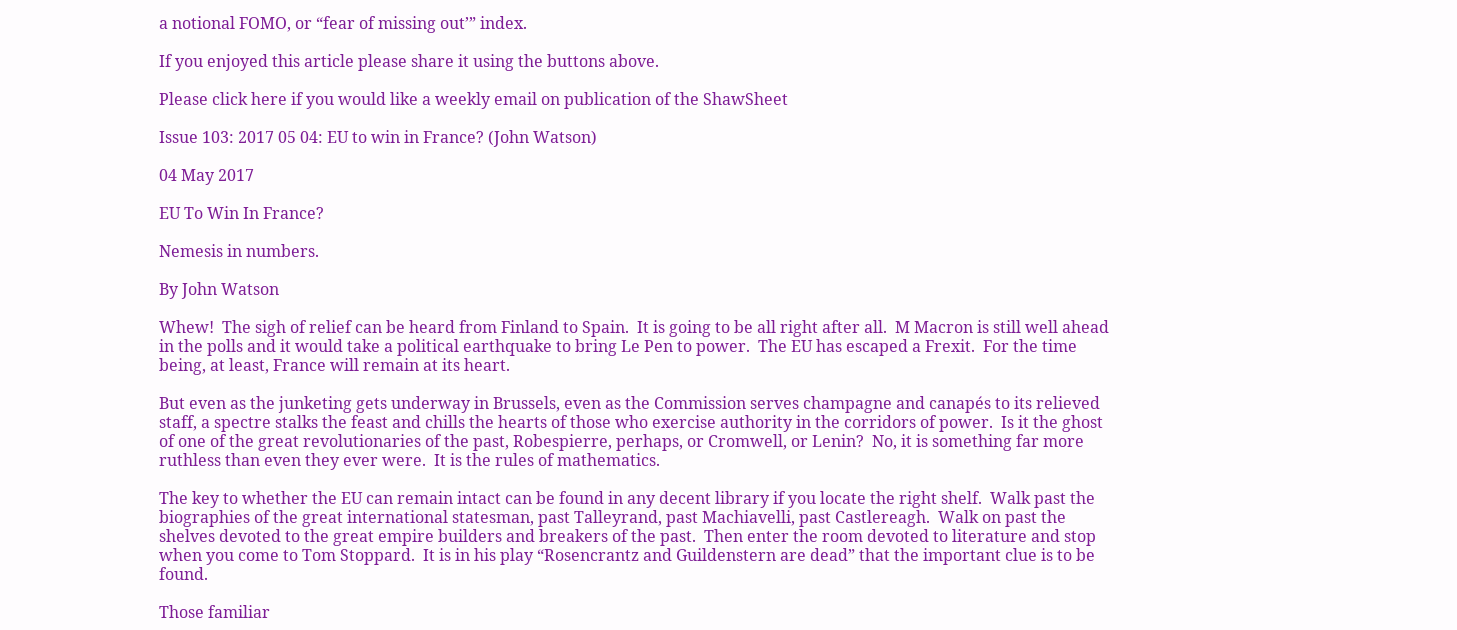a notional FOMO, or “fear of missing out’” index.

If you enjoyed this article please share it using the buttons above.

Please click here if you would like a weekly email on publication of the ShawSheet

Issue 103: 2017 05 04: EU to win in France? (John Watson)

04 May 2017

EU To Win In France?

Nemesis in numbers.

By John Watson

Whew!  The sigh of relief can be heard from Finland to Spain.  It is going to be all right after all.  M Macron is still well ahead in the polls and it would take a political earthquake to bring Le Pen to power.  The EU has escaped a Frexit.  For the time being, at least, France will remain at its heart.

But even as the junketing gets underway in Brussels, even as the Commission serves champagne and canapés to its relieved staff, a spectre stalks the feast and chills the hearts of those who exercise authority in the corridors of power.  Is it the ghost of one of the great revolutionaries of the past, Robespierre, perhaps, or Cromwell, or Lenin?  No, it is something far more ruthless than even they ever were.  It is the rules of mathematics.

The key to whether the EU can remain intact can be found in any decent library if you locate the right shelf.  Walk past the biographies of the great international statesman, past Talleyrand, past Machiavelli, past Castlereagh.  Walk on past the shelves devoted to the great empire builders and breakers of the past.  Then enter the room devoted to literature and stop when you come to Tom Stoppard.  It is in his play “Rosencrantz and Guildenstern are dead” that the important clue is to be found.

Those familiar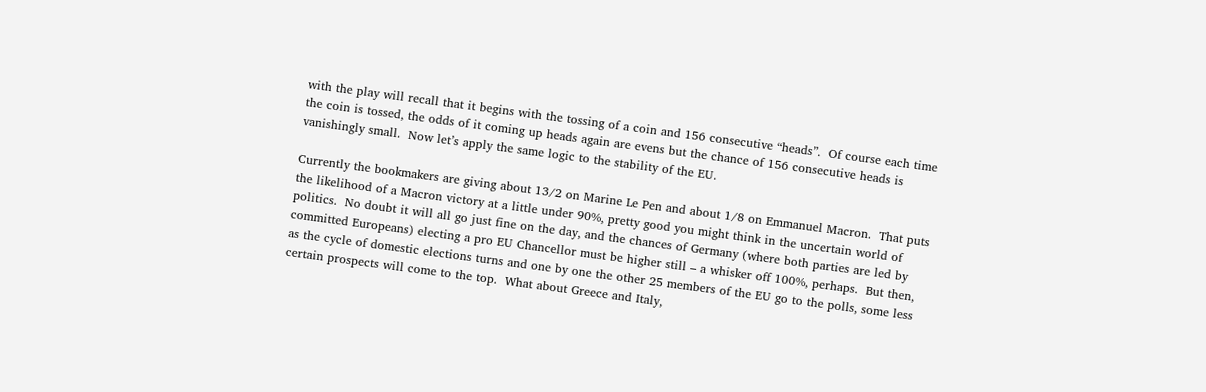with the play will recall that it begins with the tossing of a coin and 156 consecutive “heads”.  Of course each time the coin is tossed, the odds of it coming up heads again are evens but the chance of 156 consecutive heads is vanishingly small.  Now let’s apply the same logic to the stability of the EU.

Currently the bookmakers are giving about 13/2 on Marine Le Pen and about 1/8 on Emmanuel Macron.  That puts the likelihood of a Macron victory at a little under 90%, pretty good you might think in the uncertain world of politics.  No doubt it will all go just fine on the day, and the chances of Germany (where both parties are led by committed Europeans) electing a pro EU Chancellor must be higher still – a whisker off 100%, perhaps.  But then, as the cycle of domestic elections turns and one by one the other 25 members of the EU go to the polls, some less certain prospects will come to the top.  What about Greece and Italy,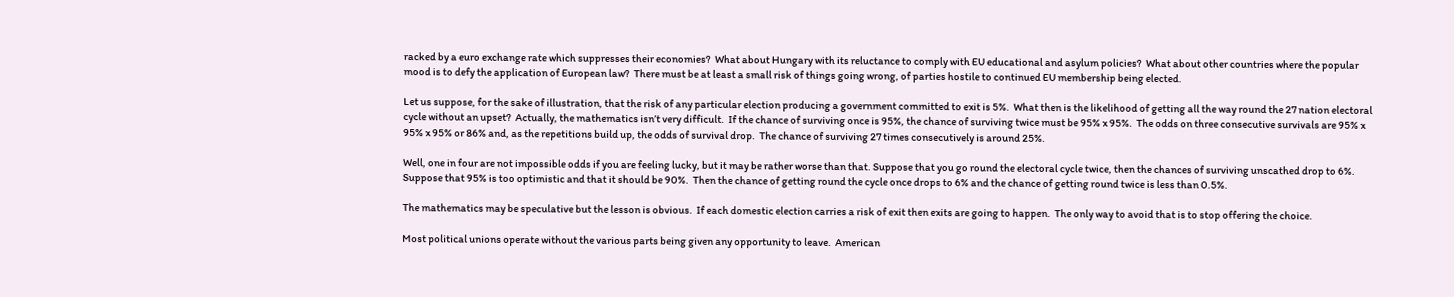racked by a euro exchange rate which suppresses their economies?  What about Hungary with its reluctance to comply with EU educational and asylum policies?  What about other countries where the popular mood is to defy the application of European law?  There must be at least a small risk of things going wrong, of parties hostile to continued EU membership being elected.

Let us suppose, for the sake of illustration, that the risk of any particular election producing a government committed to exit is 5%.  What then is the likelihood of getting all the way round the 27 nation electoral cycle without an upset?  Actually, the mathematics isn’t very difficult.  If the chance of surviving once is 95%, the chance of surviving twice must be 95% x 95%.  The odds on three consecutive survivals are 95% x 95% x 95% or 86% and, as the repetitions build up, the odds of survival drop.  The chance of surviving 27 times consecutively is around 25%.

Well, one in four are not impossible odds if you are feeling lucky, but it may be rather worse than that. Suppose that you go round the electoral cycle twice, then the chances of surviving unscathed drop to 6%.  Suppose that 95% is too optimistic and that it should be 90%.  Then the chance of getting round the cycle once drops to 6% and the chance of getting round twice is less than 0.5%.

The mathematics may be speculative but the lesson is obvious.  If each domestic election carries a risk of exit then exits are going to happen.  The only way to avoid that is to stop offering the choice.

Most political unions operate without the various parts being given any opportunity to leave.  American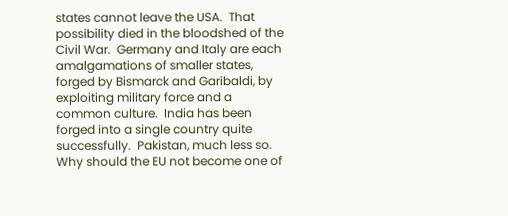states cannot leave the USA.  That possibility died in the bloodshed of the Civil War.  Germany and Italy are each amalgamations of smaller states, forged by Bismarck and Garibaldi, by exploiting military force and a common culture.  India has been forged into a single country quite successfully.  Pakistan, much less so.  Why should the EU not become one of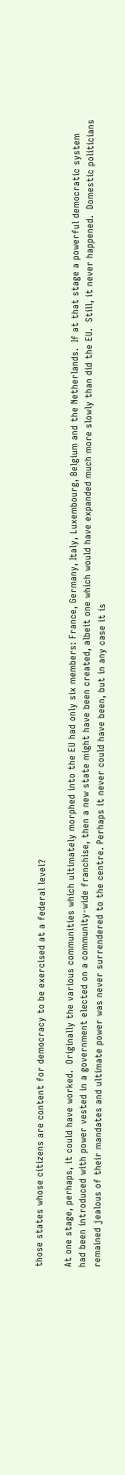those states whose citizens are content for democracy to be exercised at a federal level?

At one stage, perhaps, it could have worked.  Originally the various communities which ultimately morphed into the EU had only six members: France, Germany, Italy, Luxembourg, Belgium and the Netherlands.  If at that stage a powerful democratic system had been introduced with power vested in a government elected on a community-wide franchise, then a new state might have been created, albeit one which would have expanded much more slowly than did the EU.  Still, it never happened.  Domestic politicians remained jealous of their mandates and ultimate power was never surrendered to the centre. Perhaps it never could have been, but in any case it is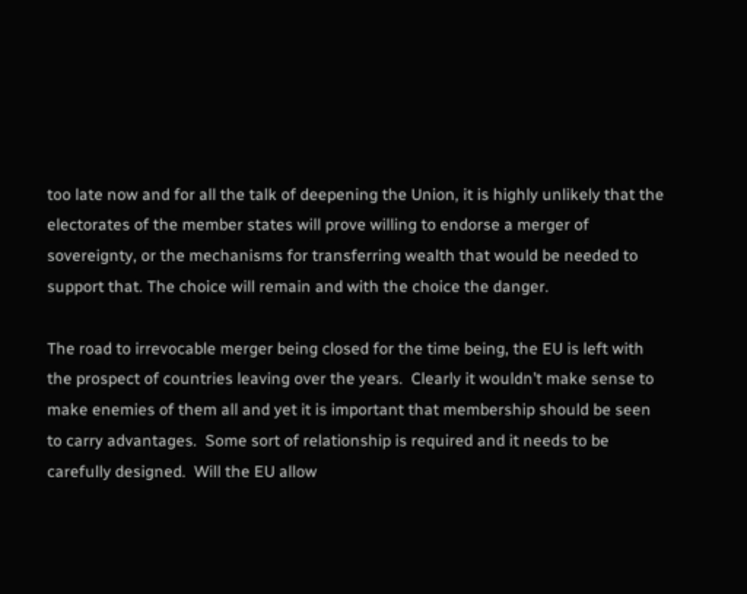too late now and for all the talk of deepening the Union, it is highly unlikely that the electorates of the member states will prove willing to endorse a merger of sovereignty, or the mechanisms for transferring wealth that would be needed to support that. The choice will remain and with the choice the danger.

The road to irrevocable merger being closed for the time being, the EU is left with the prospect of countries leaving over the years.  Clearly it wouldn’t make sense to make enemies of them all and yet it is important that membership should be seen to carry advantages.  Some sort of relationship is required and it needs to be carefully designed.  Will the EU allow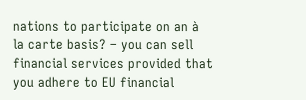nations to participate on an à la carte basis? – you can sell financial services provided that you adhere to EU financial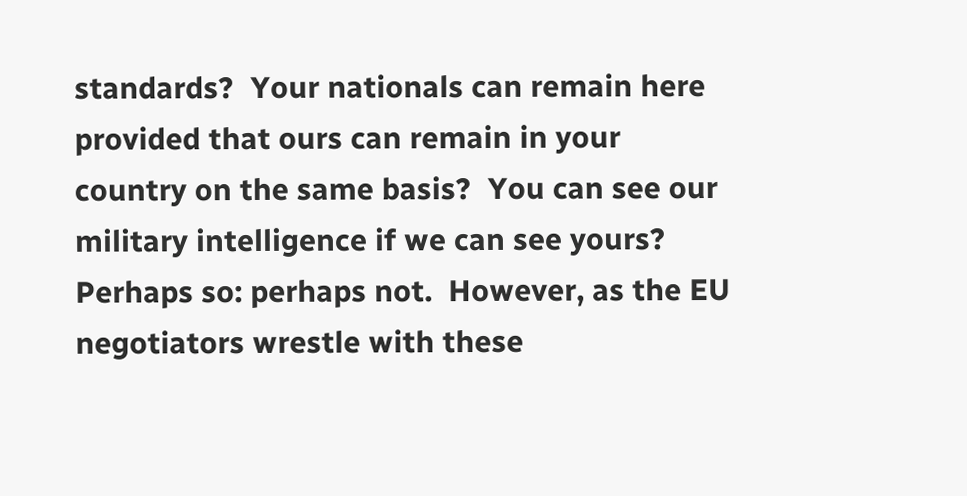standards?  Your nationals can remain here provided that ours can remain in your country on the same basis?  You can see our military intelligence if we can see yours?  Perhaps so: perhaps not.  However, as the EU negotiators wrestle with these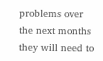problems over the next months they will need to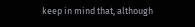keep in mind that, although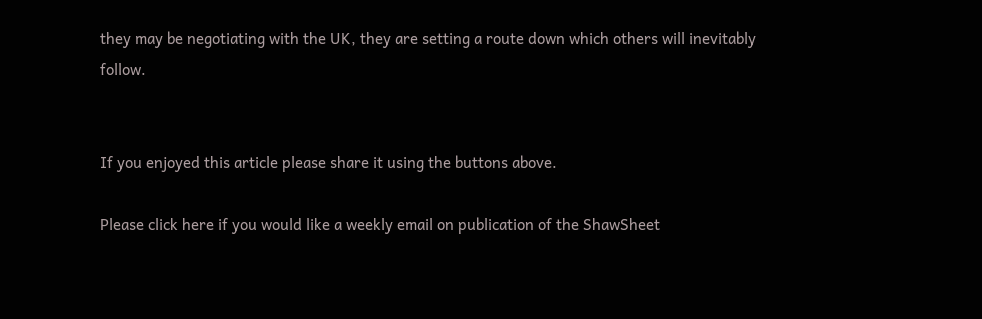they may be negotiating with the UK, they are setting a route down which others will inevitably follow.


If you enjoyed this article please share it using the buttons above.

Please click here if you would like a weekly email on publication of the ShawSheet